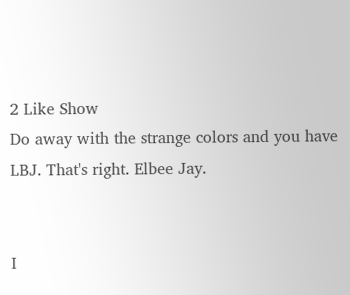2 Like Show
Do away with the strange colors and you have LBJ. That's right. Elbee Jay.


I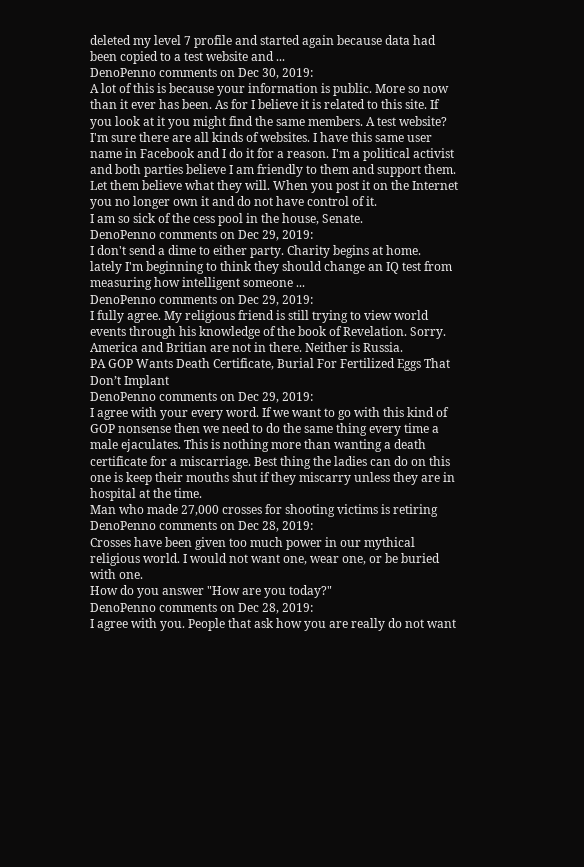deleted my level 7 profile and started again because data had been copied to a test website and ...
DenoPenno comments on Dec 30, 2019:
A lot of this is because your information is public. More so now than it ever has been. As for I believe it is related to this site. If you look at it you might find the same members. A test website? I'm sure there are all kinds of websites. I have this same user name in Facebook and I do it for a reason. I'm a political activist and both parties believe I am friendly to them and support them. Let them believe what they will. When you post it on the Internet you no longer own it and do not have control of it.
I am so sick of the cess pool in the house, Senate.
DenoPenno comments on Dec 29, 2019:
I don't send a dime to either party. Charity begins at home.
lately I'm beginning to think they should change an IQ test from measuring how intelligent someone ...
DenoPenno comments on Dec 29, 2019:
I fully agree. My religious friend is still trying to view world events through his knowledge of the book of Revelation. Sorry. America and Britian are not in there. Neither is Russia.
PA GOP Wants Death Certificate, Burial For Fertilized Eggs That Don’t Implant
DenoPenno comments on Dec 29, 2019:
I agree with your every word. If we want to go with this kind of GOP nonsense then we need to do the same thing every time a male ejaculates. This is nothing more than wanting a death certificate for a miscarriage. Best thing the ladies can do on this one is keep their mouths shut if they miscarry unless they are in hospital at the time.
Man who made 27,000 crosses for shooting victims is retiring
DenoPenno comments on Dec 28, 2019:
Crosses have been given too much power in our mythical religious world. I would not want one, wear one, or be buried with one.
How do you answer "How are you today?"
DenoPenno comments on Dec 28, 2019:
I agree with you. People that ask how you are really do not want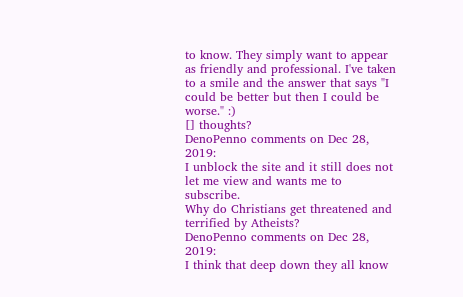to know. They simply want to appear as friendly and professional. I've taken to a smile and the answer that says "I could be better but then I could be worse." :)
[] thoughts?
DenoPenno comments on Dec 28, 2019:
I unblock the site and it still does not let me view and wants me to subscribe.
Why do Christians get threatened and terrified by Atheists?
DenoPenno comments on Dec 28, 2019:
I think that deep down they all know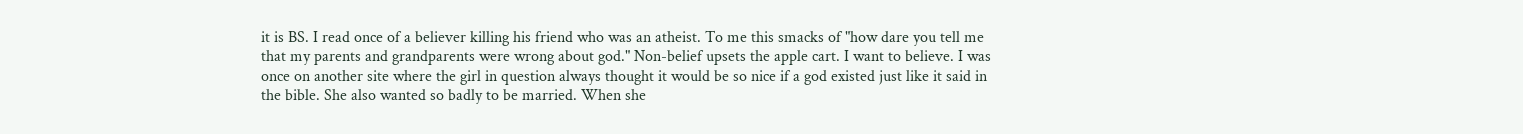it is BS. I read once of a believer killing his friend who was an atheist. To me this smacks of "how dare you tell me that my parents and grandparents were wrong about god." Non-belief upsets the apple cart. I want to believe. I was once on another site where the girl in question always thought it would be so nice if a god existed just like it said in the bible. She also wanted so badly to be married. When she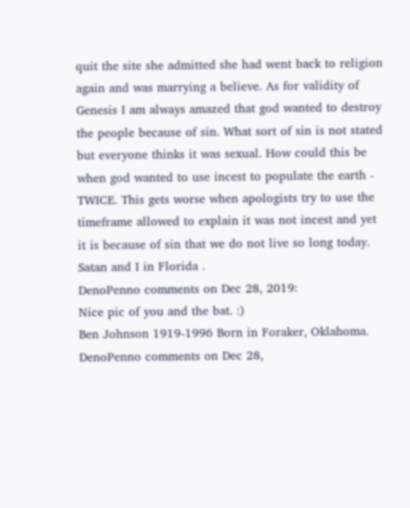quit the site she admitted she had went back to religion again and was marrying a believe. As for validity of Genesis I am always amazed that god wanted to destroy the people because of sin. What sort of sin is not stated but everyone thinks it was sexual. How could this be when god wanted to use incest to populate the earth - TWICE. This gets worse when apologists try to use the timeframe allowed to explain it was not incest and yet it is because of sin that we do not live so long today.
Satan and I in Florida .
DenoPenno comments on Dec 28, 2019:
Nice pic of you and the bat. :)
Ben Johnson 1919-1996 Born in Foraker, Oklahoma.
DenoPenno comments on Dec 28,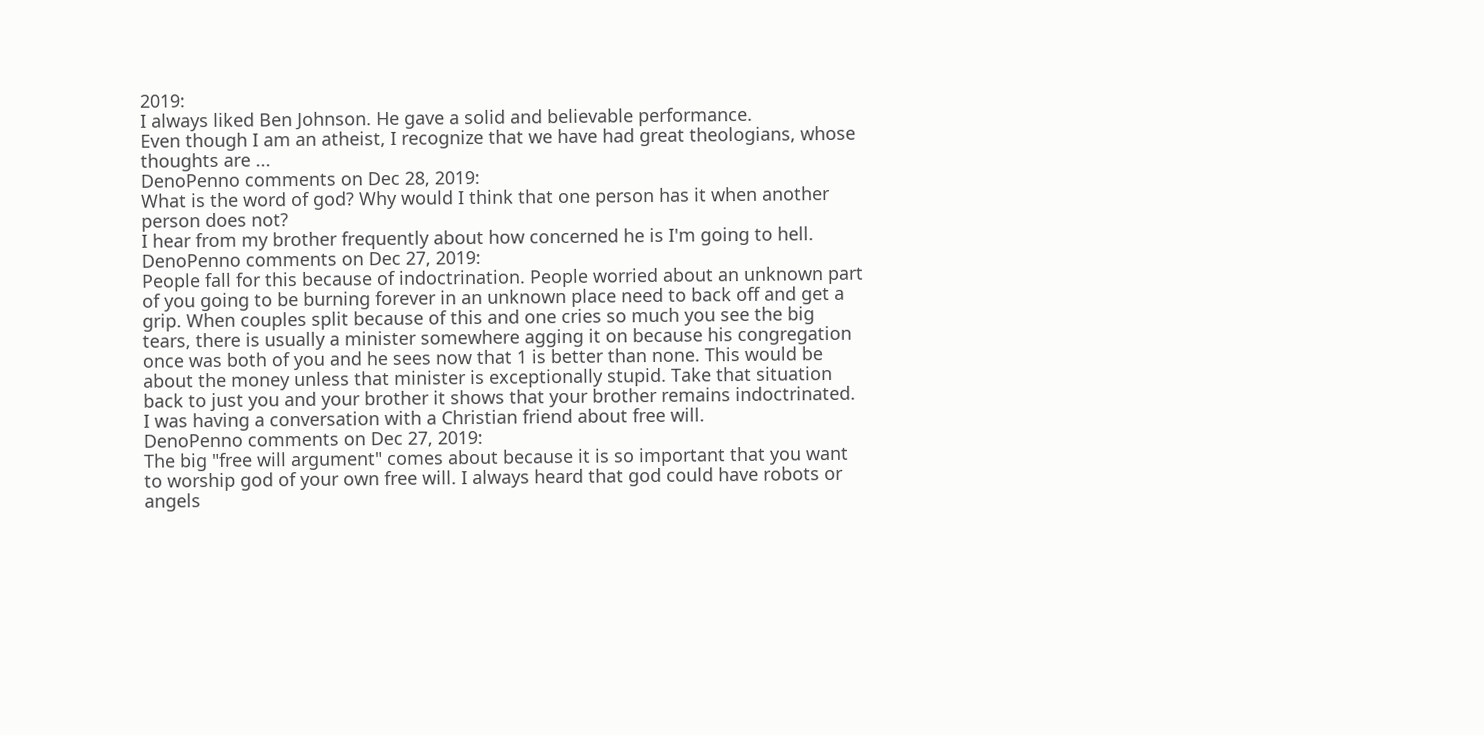2019:
I always liked Ben Johnson. He gave a solid and believable performance.
Even though I am an atheist, I recognize that we have had great theologians, whose thoughts are ...
DenoPenno comments on Dec 28, 2019:
What is the word of god? Why would I think that one person has it when another person does not?
I hear from my brother frequently about how concerned he is I'm going to hell.
DenoPenno comments on Dec 27, 2019:
People fall for this because of indoctrination. People worried about an unknown part of you going to be burning forever in an unknown place need to back off and get a grip. When couples split because of this and one cries so much you see the big tears, there is usually a minister somewhere agging it on because his congregation once was both of you and he sees now that 1 is better than none. This would be about the money unless that minister is exceptionally stupid. Take that situation back to just you and your brother it shows that your brother remains indoctrinated.
I was having a conversation with a Christian friend about free will.
DenoPenno comments on Dec 27, 2019:
The big "free will argument" comes about because it is so important that you want to worship god of your own free will. I always heard that god could have robots or angels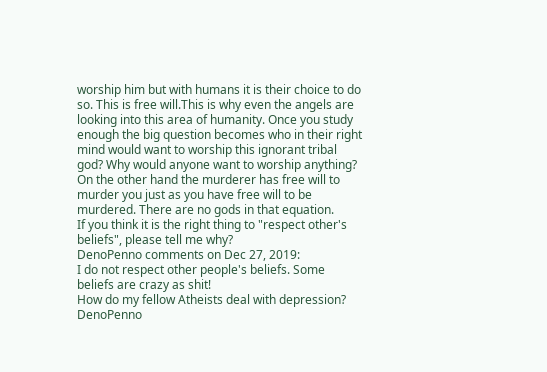worship him but with humans it is their choice to do so. This is free will.This is why even the angels are looking into this area of humanity. Once you study enough the big question becomes who in their right mind would want to worship this ignorant tribal god? Why would anyone want to worship anything? On the other hand the murderer has free will to murder you just as you have free will to be murdered. There are no gods in that equation.
If you think it is the right thing to "respect other's beliefs", please tell me why?
DenoPenno comments on Dec 27, 2019:
I do not respect other people's beliefs. Some beliefs are crazy as shit!
How do my fellow Atheists deal with depression?
DenoPenno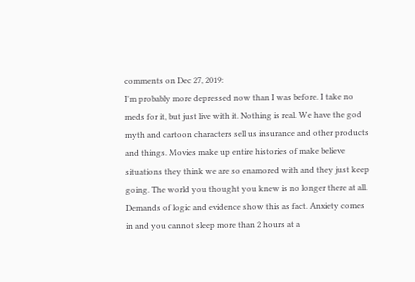comments on Dec 27, 2019:
I'm probably more depressed now than I was before. I take no meds for it, but just live with it. Nothing is real. We have the god myth and cartoon characters sell us insurance and other products and things. Movies make up entire histories of make believe situations they think we are so enamored with and they just keep going. The world you thought you knew is no longer there at all. Demands of logic and evidence show this as fact. Anxiety comes in and you cannot sleep more than 2 hours at a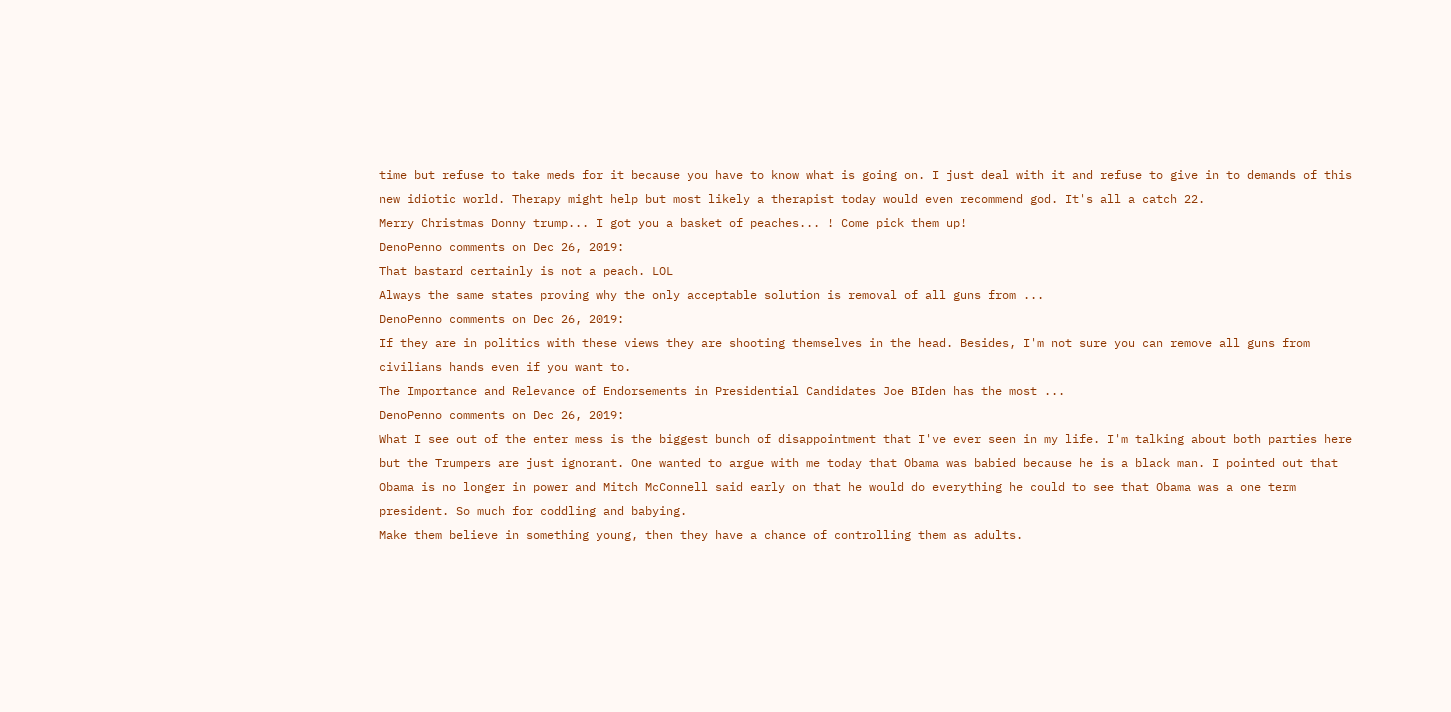time but refuse to take meds for it because you have to know what is going on. I just deal with it and refuse to give in to demands of this new idiotic world. Therapy might help but most likely a therapist today would even recommend god. It's all a catch 22.
Merry Christmas Donny trump... I got you a basket of peaches... ! Come pick them up!
DenoPenno comments on Dec 26, 2019:
That bastard certainly is not a peach. LOL
Always the same states proving why the only acceptable solution is removal of all guns from ...
DenoPenno comments on Dec 26, 2019:
If they are in politics with these views they are shooting themselves in the head. Besides, I'm not sure you can remove all guns from civilians hands even if you want to.
The Importance and Relevance of Endorsements in Presidential Candidates Joe BIden has the most ...
DenoPenno comments on Dec 26, 2019:
What I see out of the enter mess is the biggest bunch of disappointment that I've ever seen in my life. I'm talking about both parties here but the Trumpers are just ignorant. One wanted to argue with me today that Obama was babied because he is a black man. I pointed out that Obama is no longer in power and Mitch McConnell said early on that he would do everything he could to see that Obama was a one term president. So much for coddling and babying.
Make them believe in something young, then they have a chance of controlling them as adults.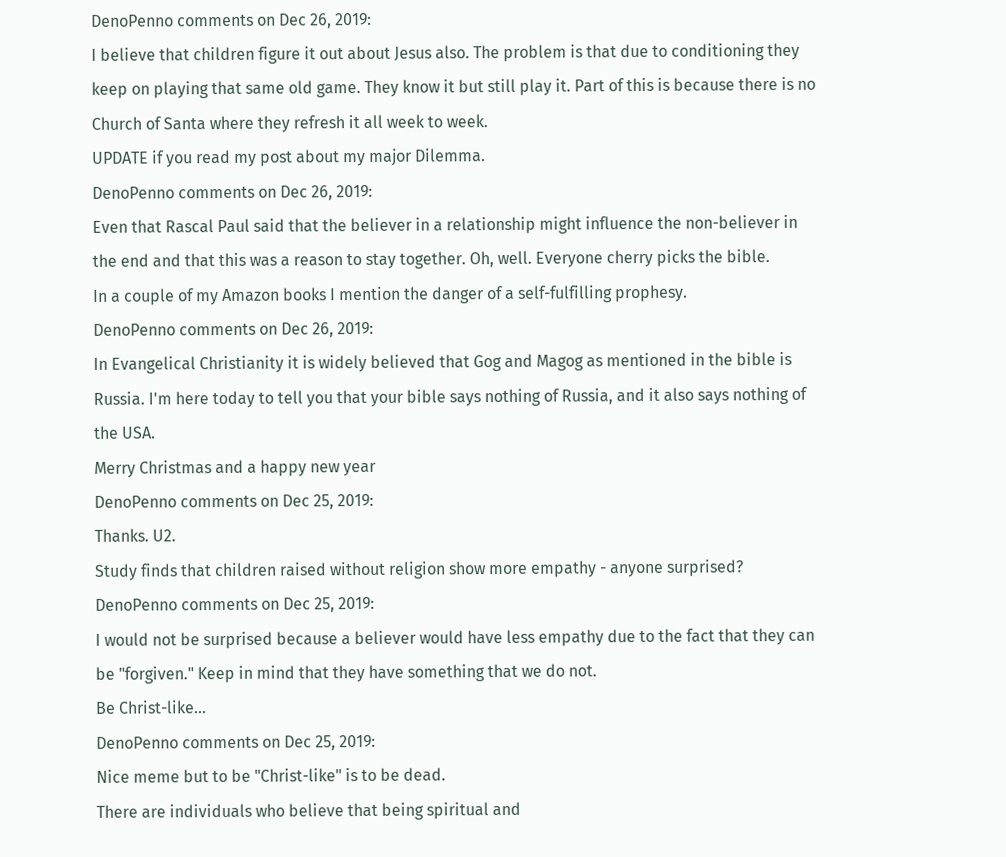DenoPenno comments on Dec 26, 2019:
I believe that children figure it out about Jesus also. The problem is that due to conditioning they keep on playing that same old game. They know it but still play it. Part of this is because there is no Church of Santa where they refresh it all week to week.
UPDATE if you read my post about my major Dilemma.
DenoPenno comments on Dec 26, 2019:
Even that Rascal Paul said that the believer in a relationship might influence the non-believer in the end and that this was a reason to stay together. Oh, well. Everyone cherry picks the bible.
In a couple of my Amazon books I mention the danger of a self-fulfilling prophesy.
DenoPenno comments on Dec 26, 2019:
In Evangelical Christianity it is widely believed that Gog and Magog as mentioned in the bible is Russia. I'm here today to tell you that your bible says nothing of Russia, and it also says nothing of the USA.
Merry Christmas and a happy new year
DenoPenno comments on Dec 25, 2019:
Thanks. U2.
Study finds that children raised without religion show more empathy - anyone surprised?
DenoPenno comments on Dec 25, 2019:
I would not be surprised because a believer would have less empathy due to the fact that they can be "forgiven." Keep in mind that they have something that we do not.
Be Christ-like...
DenoPenno comments on Dec 25, 2019:
Nice meme but to be "Christ-like" is to be dead.
There are individuals who believe that being spiritual and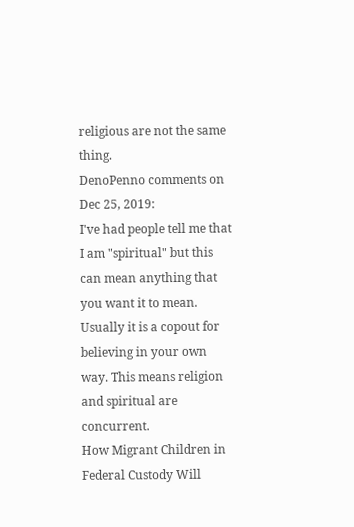religious are not the same thing.
DenoPenno comments on Dec 25, 2019:
I've had people tell me that I am "spiritual" but this can mean anything that you want it to mean. Usually it is a copout for believing in your own way. This means religion and spiritual are concurrent.
How Migrant Children in Federal Custody Will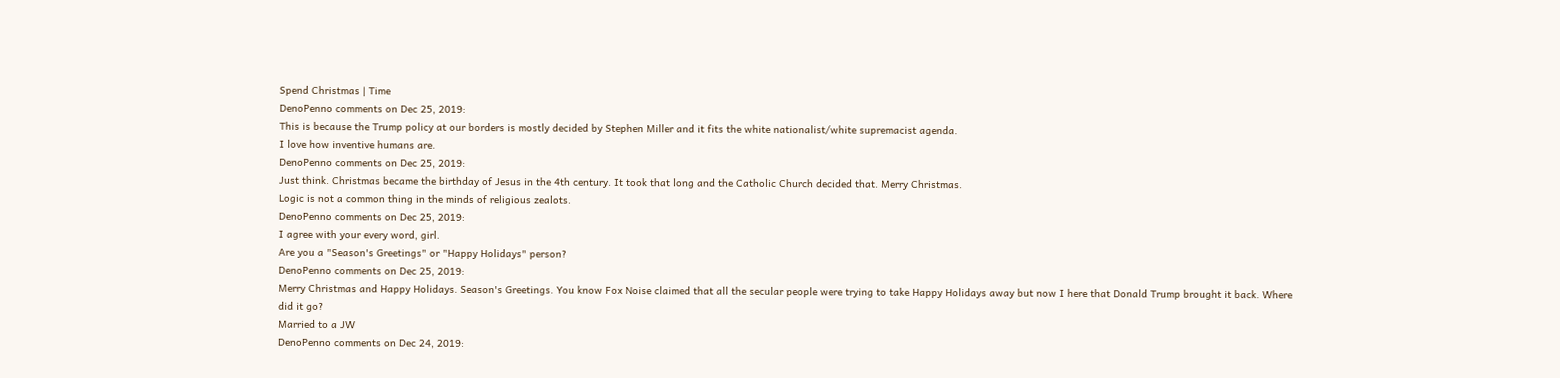Spend Christmas | Time
DenoPenno comments on Dec 25, 2019:
This is because the Trump policy at our borders is mostly decided by Stephen Miller and it fits the white nationalist/white supremacist agenda.
I love how inventive humans are.
DenoPenno comments on Dec 25, 2019:
Just think. Christmas became the birthday of Jesus in the 4th century. It took that long and the Catholic Church decided that. Merry Christmas.
Logic is not a common thing in the minds of religious zealots.
DenoPenno comments on Dec 25, 2019:
I agree with your every word, girl.
Are you a "Season's Greetings" or "Happy Holidays" person?
DenoPenno comments on Dec 25, 2019:
Merry Christmas and Happy Holidays. Season's Greetings. You know Fox Noise claimed that all the secular people were trying to take Happy Holidays away but now I here that Donald Trump brought it back. Where did it go?
Married to a JW
DenoPenno comments on Dec 24, 2019: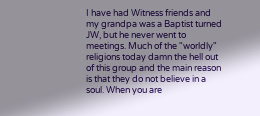I have had Witness friends and my grandpa was a Baptist turned JW, but he never went to meetings. Much of the "worldly" religions today damn the hell out of this group and the main reason is that they do not believe in a soul. When you are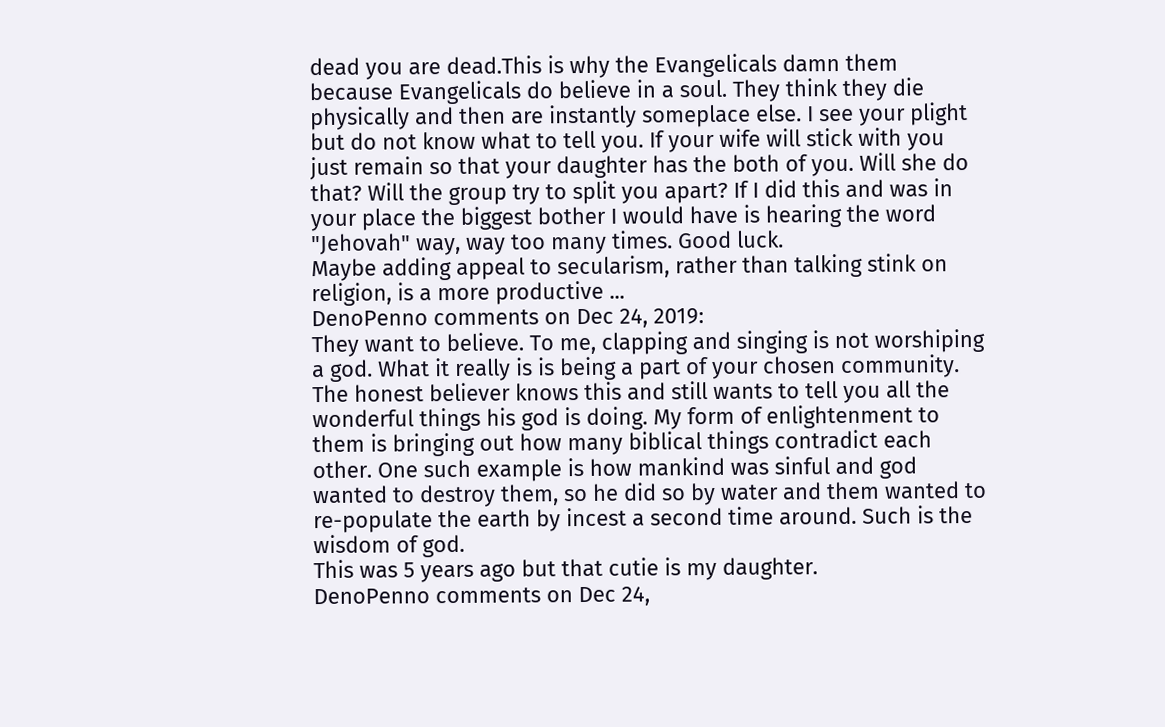dead you are dead.This is why the Evangelicals damn them because Evangelicals do believe in a soul. They think they die physically and then are instantly someplace else. I see your plight but do not know what to tell you. If your wife will stick with you just remain so that your daughter has the both of you. Will she do that? Will the group try to split you apart? If I did this and was in your place the biggest bother I would have is hearing the word "Jehovah" way, way too many times. Good luck.
Maybe adding appeal to secularism, rather than talking stink on religion, is a more productive ...
DenoPenno comments on Dec 24, 2019:
They want to believe. To me, clapping and singing is not worshiping a god. What it really is is being a part of your chosen community. The honest believer knows this and still wants to tell you all the wonderful things his god is doing. My form of enlightenment to them is bringing out how many biblical things contradict each other. One such example is how mankind was sinful and god wanted to destroy them, so he did so by water and them wanted to re-populate the earth by incest a second time around. Such is the wisdom of god.
This was 5 years ago but that cutie is my daughter.
DenoPenno comments on Dec 24,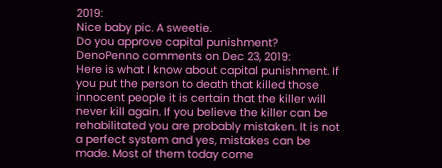2019:
Nice baby pic. A sweetie.
Do you approve capital punishment?
DenoPenno comments on Dec 23, 2019:
Here is what I know about capital punishment. If you put the person to death that killed those innocent people it is certain that the killer will never kill again. If you believe the killer can be rehabilitated you are probably mistaken. It is not a perfect system and yes, mistakes can be made. Most of them today come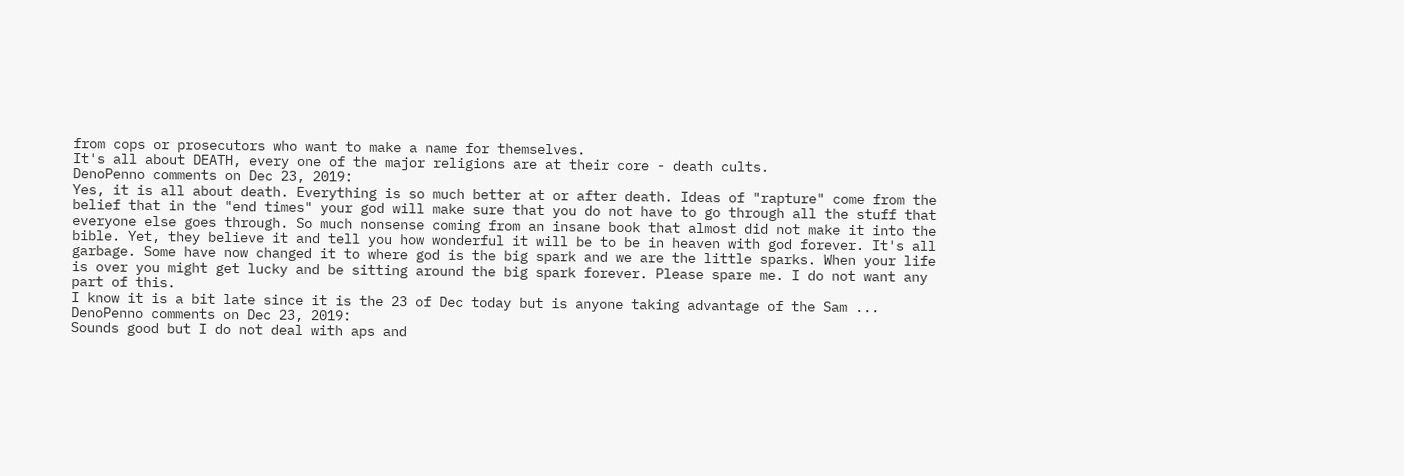from cops or prosecutors who want to make a name for themselves.
It's all about DEATH, every one of the major religions are at their core - death cults.
DenoPenno comments on Dec 23, 2019:
Yes, it is all about death. Everything is so much better at or after death. Ideas of "rapture" come from the belief that in the "end times" your god will make sure that you do not have to go through all the stuff that everyone else goes through. So much nonsense coming from an insane book that almost did not make it into the bible. Yet, they believe it and tell you how wonderful it will be to be in heaven with god forever. It's all garbage. Some have now changed it to where god is the big spark and we are the little sparks. When your life is over you might get lucky and be sitting around the big spark forever. Please spare me. I do not want any part of this.
I know it is a bit late since it is the 23 of Dec today but is anyone taking advantage of the Sam ...
DenoPenno comments on Dec 23, 2019:
Sounds good but I do not deal with aps and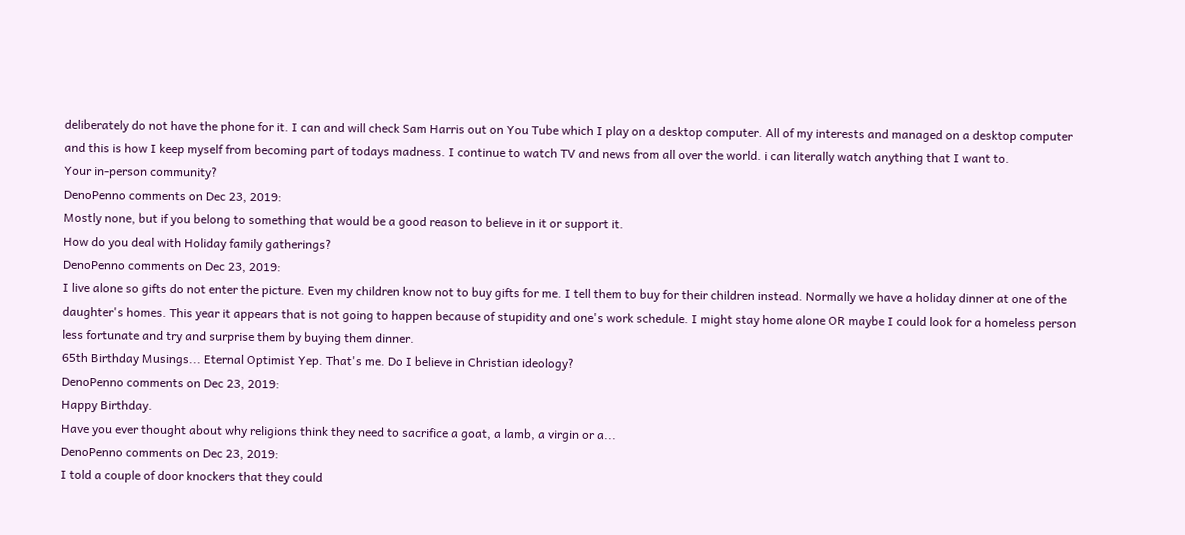deliberately do not have the phone for it. I can and will check Sam Harris out on You Tube which I play on a desktop computer. All of my interests and managed on a desktop computer and this is how I keep myself from becoming part of todays madness. I continue to watch TV and news from all over the world. i can literally watch anything that I want to.
Your in-person community?
DenoPenno comments on Dec 23, 2019:
Mostly none, but if you belong to something that would be a good reason to believe in it or support it.
How do you deal with Holiday family gatherings?
DenoPenno comments on Dec 23, 2019:
I live alone so gifts do not enter the picture. Even my children know not to buy gifts for me. I tell them to buy for their children instead. Normally we have a holiday dinner at one of the daughter's homes. This year it appears that is not going to happen because of stupidity and one's work schedule. I might stay home alone OR maybe I could look for a homeless person less fortunate and try and surprise them by buying them dinner.
65th Birthday Musings... Eternal Optimist Yep. That's me. Do I believe in Christian ideology?
DenoPenno comments on Dec 23, 2019:
Happy Birthday.
Have you ever thought about why religions think they need to sacrifice a goat, a lamb, a virgin or a...
DenoPenno comments on Dec 23, 2019:
I told a couple of door knockers that they could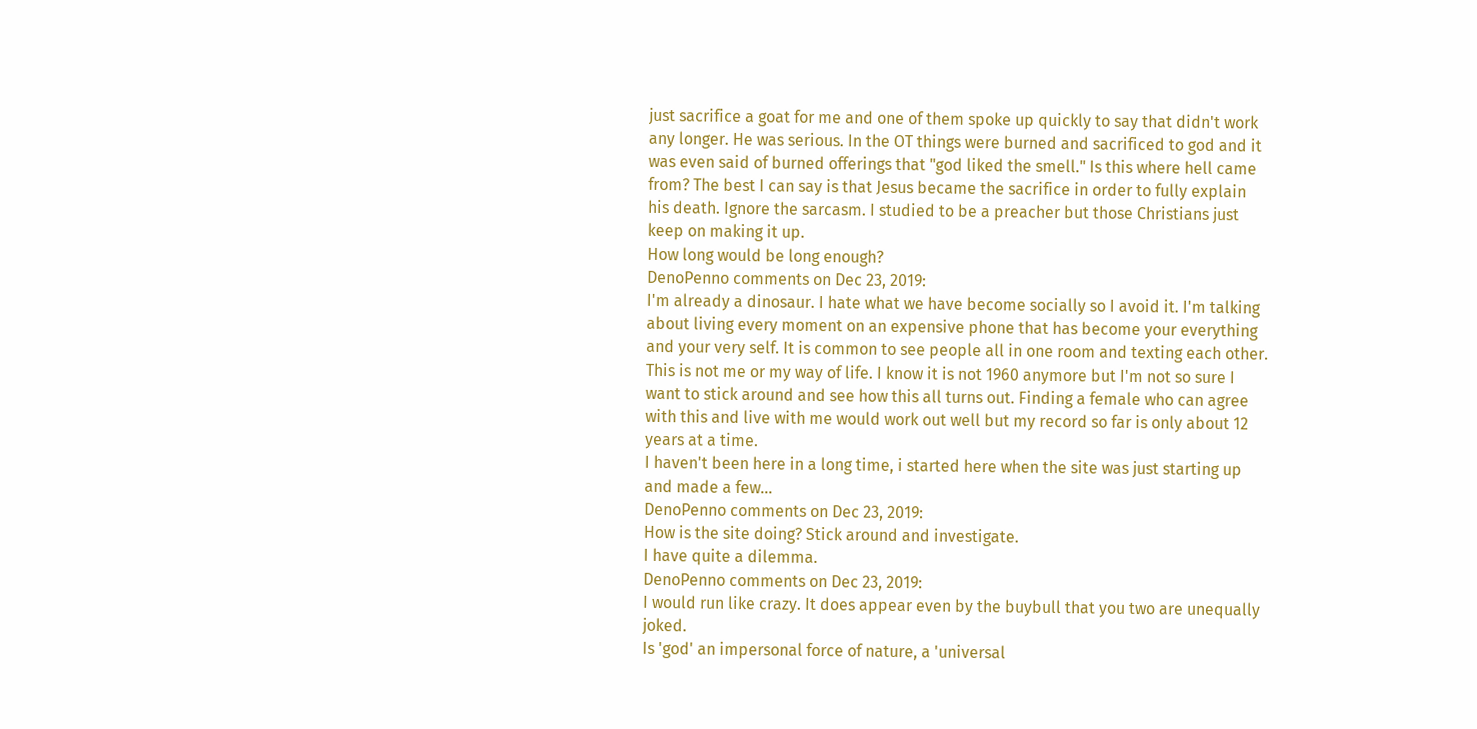just sacrifice a goat for me and one of them spoke up quickly to say that didn't work any longer. He was serious. In the OT things were burned and sacrificed to god and it was even said of burned offerings that "god liked the smell." Is this where hell came from? The best I can say is that Jesus became the sacrifice in order to fully explain his death. Ignore the sarcasm. I studied to be a preacher but those Christians just keep on making it up.
How long would be long enough?
DenoPenno comments on Dec 23, 2019:
I'm already a dinosaur. I hate what we have become socially so I avoid it. I'm talking about living every moment on an expensive phone that has become your everything and your very self. It is common to see people all in one room and texting each other. This is not me or my way of life. I know it is not 1960 anymore but I'm not so sure I want to stick around and see how this all turns out. Finding a female who can agree with this and live with me would work out well but my record so far is only about 12 years at a time.
I haven't been here in a long time, i started here when the site was just starting up and made a few...
DenoPenno comments on Dec 23, 2019:
How is the site doing? Stick around and investigate.
I have quite a dilemma.
DenoPenno comments on Dec 23, 2019:
I would run like crazy. It does appear even by the buybull that you two are unequally joked.
Is 'god' an impersonal force of nature, a 'universal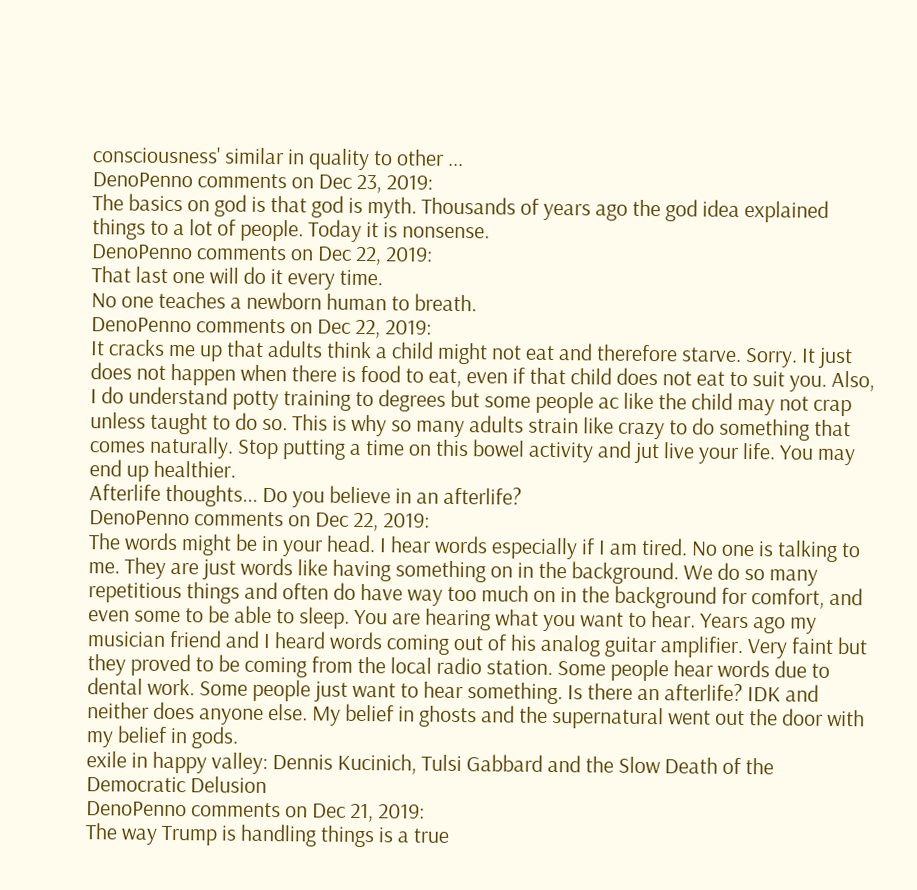consciousness' similar in quality to other ...
DenoPenno comments on Dec 23, 2019:
The basics on god is that god is myth. Thousands of years ago the god idea explained things to a lot of people. Today it is nonsense.
DenoPenno comments on Dec 22, 2019:
That last one will do it every time.
No one teaches a newborn human to breath.
DenoPenno comments on Dec 22, 2019:
It cracks me up that adults think a child might not eat and therefore starve. Sorry. It just does not happen when there is food to eat, even if that child does not eat to suit you. Also, I do understand potty training to degrees but some people ac like the child may not crap unless taught to do so. This is why so many adults strain like crazy to do something that comes naturally. Stop putting a time on this bowel activity and jut live your life. You may end up healthier.
Afterlife thoughts... Do you believe in an afterlife?
DenoPenno comments on Dec 22, 2019:
The words might be in your head. I hear words especially if I am tired. No one is talking to me. They are just words like having something on in the background. We do so many repetitious things and often do have way too much on in the background for comfort, and even some to be able to sleep. You are hearing what you want to hear. Years ago my musician friend and I heard words coming out of his analog guitar amplifier. Very faint but they proved to be coming from the local radio station. Some people hear words due to dental work. Some people just want to hear something. Is there an afterlife? IDK and neither does anyone else. My belief in ghosts and the supernatural went out the door with my belief in gods.
exile in happy valley: Dennis Kucinich, Tulsi Gabbard and the Slow Death of the Democratic Delusion
DenoPenno comments on Dec 21, 2019:
The way Trump is handling things is a true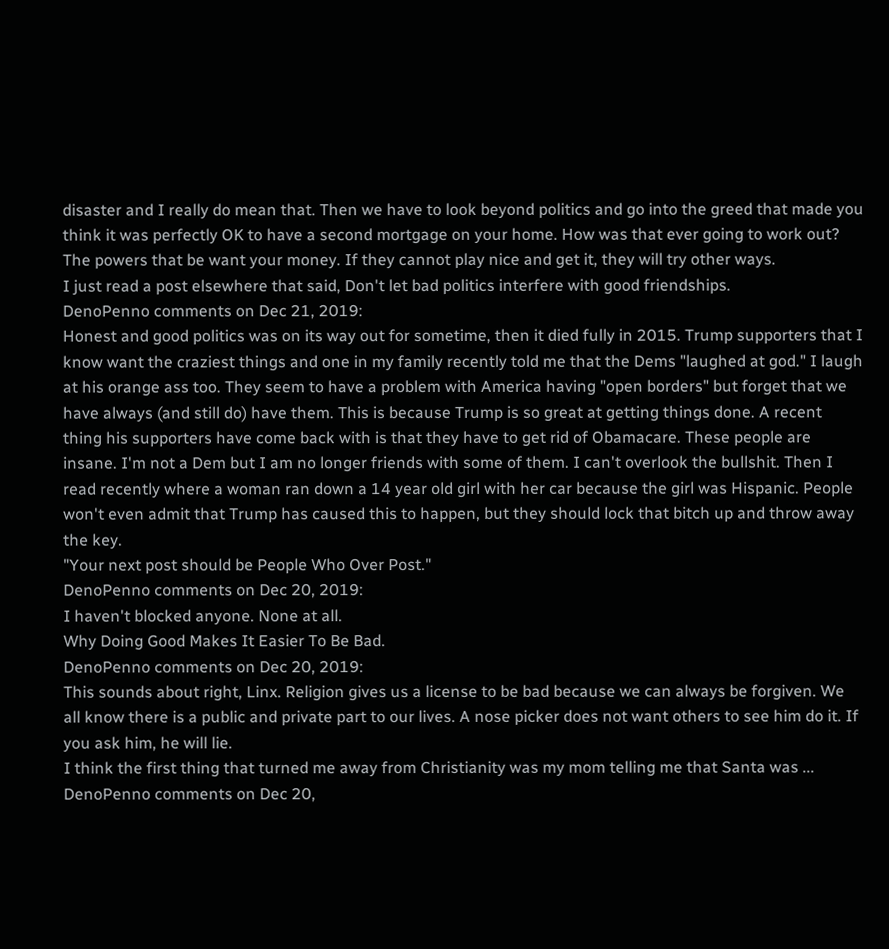disaster and I really do mean that. Then we have to look beyond politics and go into the greed that made you think it was perfectly OK to have a second mortgage on your home. How was that ever going to work out? The powers that be want your money. If they cannot play nice and get it, they will try other ways.
I just read a post elsewhere that said, Don't let bad politics interfere with good friendships.
DenoPenno comments on Dec 21, 2019:
Honest and good politics was on its way out for sometime, then it died fully in 2015. Trump supporters that I know want the craziest things and one in my family recently told me that the Dems "laughed at god." I laugh at his orange ass too. They seem to have a problem with America having "open borders" but forget that we have always (and still do) have them. This is because Trump is so great at getting things done. A recent thing his supporters have come back with is that they have to get rid of Obamacare. These people are insane. I'm not a Dem but I am no longer friends with some of them. I can't overlook the bullshit. Then I read recently where a woman ran down a 14 year old girl with her car because the girl was Hispanic. People won't even admit that Trump has caused this to happen, but they should lock that bitch up and throw away the key.
"Your next post should be People Who Over Post."
DenoPenno comments on Dec 20, 2019:
I haven't blocked anyone. None at all.
Why Doing Good Makes It Easier To Be Bad.
DenoPenno comments on Dec 20, 2019:
This sounds about right, Linx. Religion gives us a license to be bad because we can always be forgiven. We all know there is a public and private part to our lives. A nose picker does not want others to see him do it. If you ask him, he will lie.
I think the first thing that turned me away from Christianity was my mom telling me that Santa was ...
DenoPenno comments on Dec 20,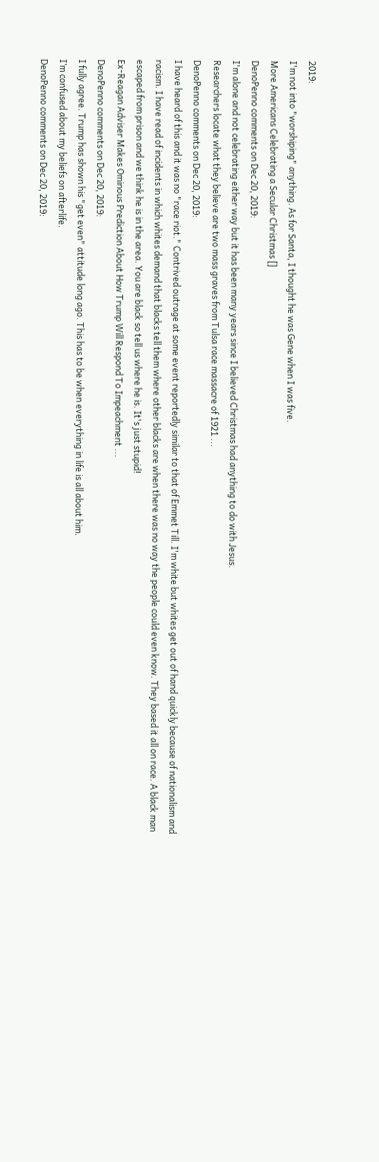2019:
I'm not into "worshiping" anything. As for Santa, I thought he was Gene when I was five.
More Americans Celebrating a Secular Christmas []
DenoPenno comments on Dec 20, 2019:
I'm alone and not celebrating either way but it has been many years since I believed Christmas had anything to do with Jesus.
Researchers locate what they believe are two mass graves from Tulsa race massacre of 1921 ...
DenoPenno comments on Dec 20, 2019:
I have heard of this and it was no "race riot." Contrived outrage at some event reportedly similar to that of Emmet Till. I'm white but whites get out of hand quickly because of nationalism and racism. I have read of incidents in which whites demand that blacks tell them where other blacks are when there was no way the people could even know. They based it all on race. A black man escaped from prison and we think he is in the area. You are black so tell us where he is. It's just stupid!
Ex-Reagan Adviser Makes Ominous Prediction About How Trump Will Respond To Impeachment ...
DenoPenno comments on Dec 20, 2019:
I fully agree. Trump has shown his "get even" attitude long ago. This has to be when everything in life is all about him.
I’m confused about my beliefs on afterlife.
DenoPenno comments on Dec 20, 2019: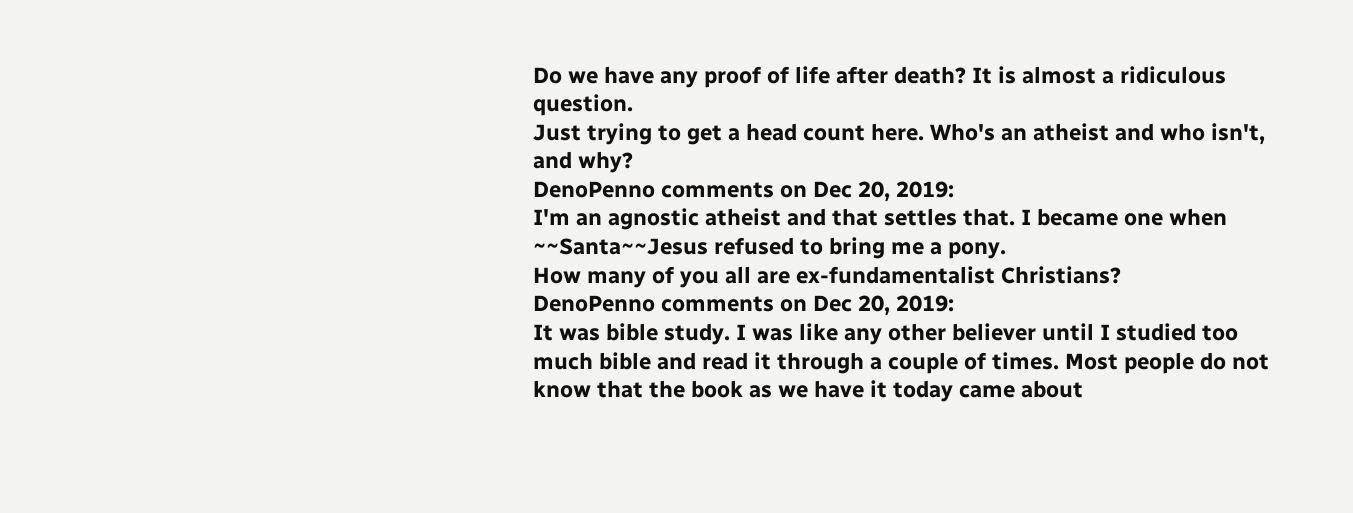Do we have any proof of life after death? It is almost a ridiculous question.
Just trying to get a head count here. Who's an atheist and who isn't, and why?
DenoPenno comments on Dec 20, 2019:
I'm an agnostic atheist and that settles that. I became one when ~~Santa~~Jesus refused to bring me a pony.
How many of you all are ex-fundamentalist Christians?
DenoPenno comments on Dec 20, 2019:
It was bible study. I was like any other believer until I studied too much bible and read it through a couple of times. Most people do not know that the book as we have it today came about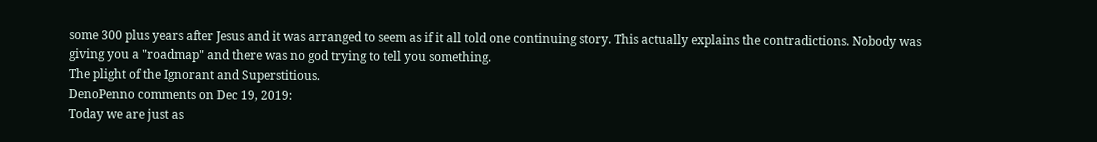some 300 plus years after Jesus and it was arranged to seem as if it all told one continuing story. This actually explains the contradictions. Nobody was giving you a "roadmap" and there was no god trying to tell you something.
The plight of the Ignorant and Superstitious.
DenoPenno comments on Dec 19, 2019:
Today we are just as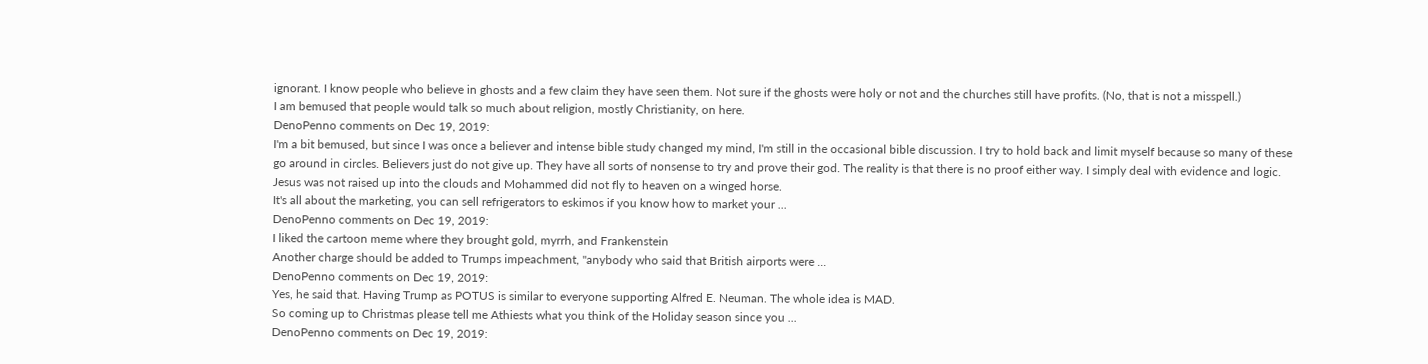ignorant. I know people who believe in ghosts and a few claim they have seen them. Not sure if the ghosts were holy or not and the churches still have profits. (No, that is not a misspell.)
I am bemused that people would talk so much about religion, mostly Christianity, on here.
DenoPenno comments on Dec 19, 2019:
I'm a bit bemused, but since I was once a believer and intense bible study changed my mind, I'm still in the occasional bible discussion. I try to hold back and limit myself because so many of these go around in circles. Believers just do not give up. They have all sorts of nonsense to try and prove their god. The reality is that there is no proof either way. I simply deal with evidence and logic. Jesus was not raised up into the clouds and Mohammed did not fly to heaven on a winged horse.
It's all about the marketing, you can sell refrigerators to eskimos if you know how to market your ...
DenoPenno comments on Dec 19, 2019:
I liked the cartoon meme where they brought gold, myrrh, and Frankenstein
Another charge should be added to Trumps impeachment, "anybody who said that British airports were ...
DenoPenno comments on Dec 19, 2019:
Yes, he said that. Having Trump as POTUS is similar to everyone supporting Alfred E. Neuman. The whole idea is MAD.
So coming up to Christmas please tell me Athiests what you think of the Holiday season since you ...
DenoPenno comments on Dec 19, 2019: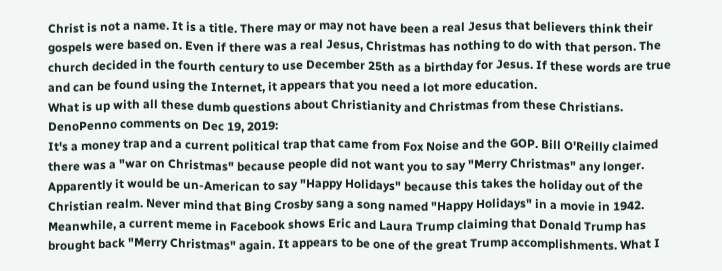Christ is not a name. It is a title. There may or may not have been a real Jesus that believers think their gospels were based on. Even if there was a real Jesus, Christmas has nothing to do with that person. The church decided in the fourth century to use December 25th as a birthday for Jesus. If these words are true and can be found using the Internet, it appears that you need a lot more education.
What is up with all these dumb questions about Christianity and Christmas from these Christians.
DenoPenno comments on Dec 19, 2019:
It's a money trap and a current political trap that came from Fox Noise and the GOP. Bill O'Reilly claimed there was a "war on Christmas" because people did not want you to say "Merry Christmas" any longer. Apparently it would be un-American to say "Happy Holidays" because this takes the holiday out of the Christian realm. Never mind that Bing Crosby sang a song named "Happy Holidays" in a movie in 1942. Meanwhile, a current meme in Facebook shows Eric and Laura Trump claiming that Donald Trump has brought back "Merry Christmas" again. It appears to be one of the great Trump accomplishments. What I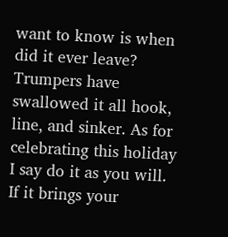want to know is when did it ever leave? Trumpers have swallowed it all hook, line, and sinker. As for celebrating this holiday I say do it as you will. If it brings your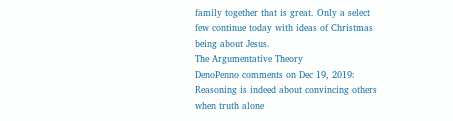family together that is great. Only a select few continue today with ideas of Christmas being about Jesus.
The Argumentative Theory
DenoPenno comments on Dec 19, 2019:
Reasoning is indeed about convincing others when truth alone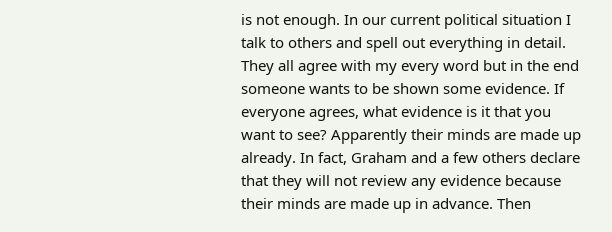is not enough. In our current political situation I talk to others and spell out everything in detail. They all agree with my every word but in the end someone wants to be shown some evidence. If everyone agrees, what evidence is it that you want to see? Apparently their minds are made up already. In fact, Graham and a few others declare that they will not review any evidence because their minds are made up in advance. Then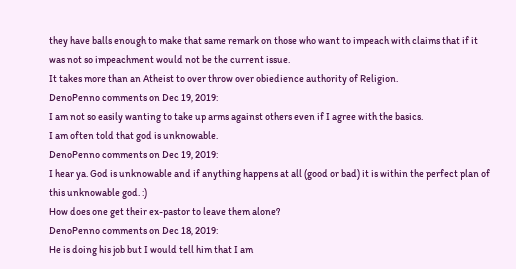they have balls enough to make that same remark on those who want to impeach with claims that if it was not so impeachment would not be the current issue.
It takes more than an Atheist to over throw over obiedience authority of Religion.
DenoPenno comments on Dec 19, 2019:
I am not so easily wanting to take up arms against others even if I agree with the basics.
I am often told that god is unknowable.
DenoPenno comments on Dec 19, 2019:
I hear ya. God is unknowable and if anything happens at all (good or bad) it is within the perfect plan of this unknowable god. :)
How does one get their ex-pastor to leave them alone?
DenoPenno comments on Dec 18, 2019:
He is doing his job but I would tell him that I am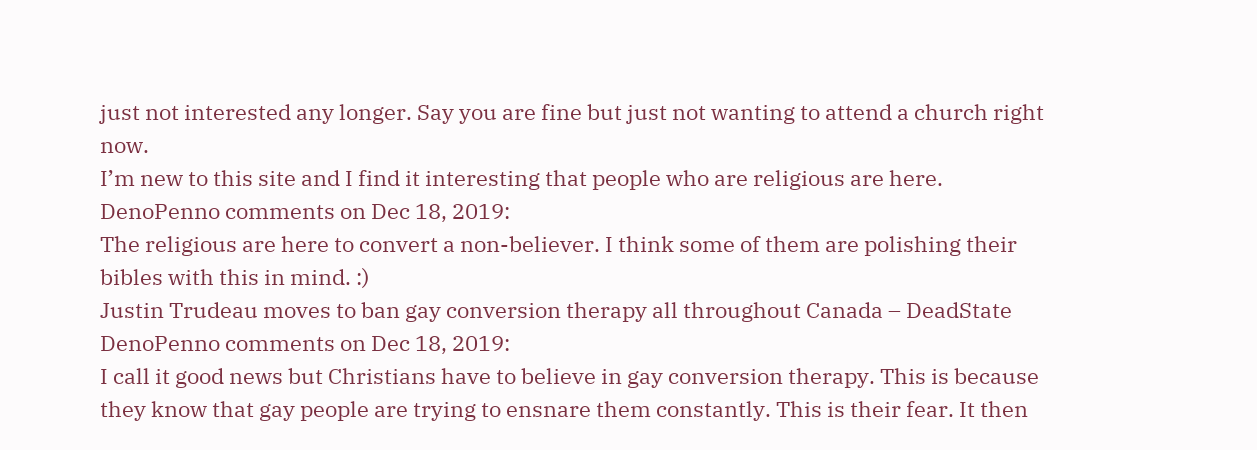just not interested any longer. Say you are fine but just not wanting to attend a church right now.
I’m new to this site and I find it interesting that people who are religious are here.
DenoPenno comments on Dec 18, 2019:
The religious are here to convert a non-believer. I think some of them are polishing their bibles with this in mind. :)
Justin Trudeau moves to ban gay conversion therapy all throughout Canada – DeadState
DenoPenno comments on Dec 18, 2019:
I call it good news but Christians have to believe in gay conversion therapy. This is because they know that gay people are trying to ensnare them constantly. This is their fear. It then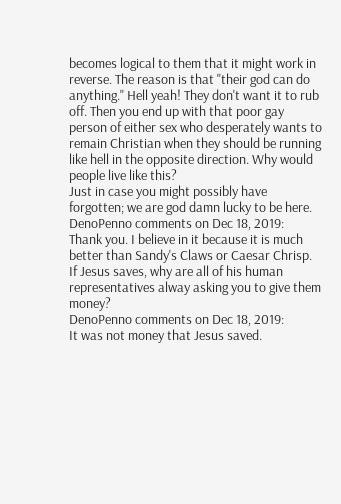becomes logical to them that it might work in reverse. The reason is that "their god can do anything." Hell yeah! They don't want it to rub off. Then you end up with that poor gay person of either sex who desperately wants to remain Christian when they should be running like hell in the opposite direction. Why would people live like this?
Just in case you might possibly have forgotten; we are god damn lucky to be here.
DenoPenno comments on Dec 18, 2019:
Thank you. I believe in it because it is much better than Sandy's Claws or Caesar Chrisp.
If Jesus saves, why are all of his human representatives alway asking you to give them money?
DenoPenno comments on Dec 18, 2019:
It was not money that Jesus saved.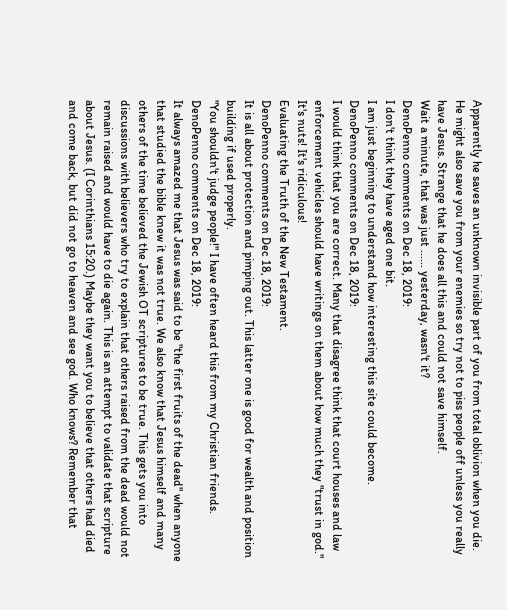Apparently he saves an unknown invisible part of you from total oblivion when you die. He might also save you from your enemies so try not to piss people off unless you really have Jesus. Strange that he does all this and could not save himself.
Wait a minute, that was just ...... yesterday, wasn't it?
DenoPenno comments on Dec 18, 2019:
I don't think they have aged one bit.
I am just beginning to understand how interesting this site could become.
DenoPenno comments on Dec 18, 2019:
I would think that you are correct. Many that disagree think that court houses and law enforcement vehicles should have writings on them about how much they "trust in god." It's nuts! It's ridiculous!
Evaluating the Truth of the New Testament.
DenoPenno comments on Dec 18, 2019:
It is all about protection and pimping out. This latter one is good for wealth and position building if used properly.
"You shouldn't judge people!" I have often heard this from my Christian friends.
DenoPenno comments on Dec 18, 2019:
It always amazed me that Jesus was said to be "the first fruits of the dead" when anyone that studied the bible knew it was not true. We also know that Jesus himself and many others of the time believed the Jewish OT scriptures to be true. This gets you into discussions with believers who try to explain that others raised from the dead would not remain raised and would have to die again. This is an attempt to validate that scripture about Jesus. (I Corinthians 15:20.) Maybe they want you to believe that others had died and come back, but did not go to heaven and see god. Who knows? Remember that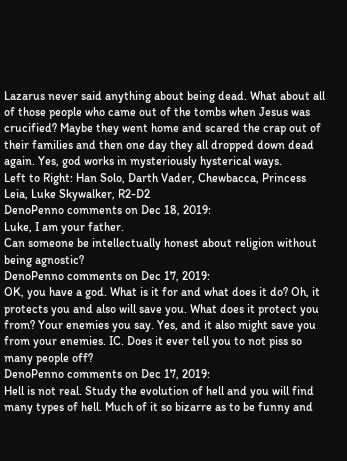Lazarus never said anything about being dead. What about all of those people who came out of the tombs when Jesus was crucified? Maybe they went home and scared the crap out of their families and then one day they all dropped down dead again. Yes, god works in mysteriously hysterical ways.
Left to Right: Han Solo, Darth Vader, Chewbacca, Princess Leia, Luke Skywalker, R2-D2
DenoPenno comments on Dec 18, 2019:
Luke, I am your father.
Can someone be intellectually honest about religion without being agnostic?
DenoPenno comments on Dec 17, 2019:
OK, you have a god. What is it for and what does it do? Oh, it protects you and also will save you. What does it protect you from? Your enemies you say. Yes, and it also might save you from your enemies. IC. Does it ever tell you to not piss so many people off?
DenoPenno comments on Dec 17, 2019:
Hell is not real. Study the evolution of hell and you will find many types of hell. Much of it so bizarre as to be funny and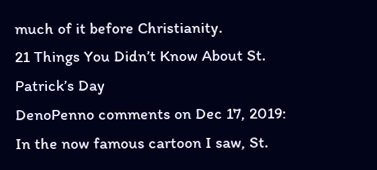much of it before Christianity.
21 Things You Didn’t Know About St. Patrick’s Day
DenoPenno comments on Dec 17, 2019:
In the now famous cartoon I saw, St.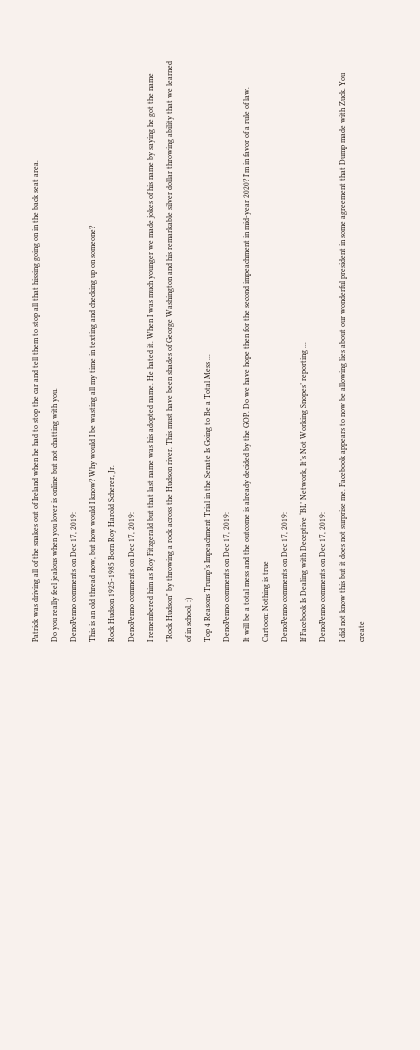Patrick was driving all of the snakes out of Ireland when he had to stop the car and tell them to stop all that hissing going on in the back seat area.
Do you really feel jealous when you lover is online but not chatting with you.
DenoPenno comments on Dec 17, 2019:
This is an old thread now, but how would I know? Why would I be wasting all my time in texting and checking up on someone?
Rock Hudson 1925-1985 Born Roy Harold Scherer, Jr.
DenoPenno comments on Dec 17, 2019:
I remembered him as Roy Fitzgerald but that last name was his adopted name. He hated it. When I was much younger we made jokes of his name by saying he got the name "Rock Hudson" by throwing a rock across the Hudson river. This must have been shades of George Washington and his remarkable silver dollar throwing ability that we learned of in school. :)
Top 4 Reasons Trump’s Impeachment Trial in the Senate Is Going to Be a Total Mess ...
DenoPenno comments on Dec 17, 2019:
It will be a total mess and the outcome is already decided by the GOP. Do we have hope then for the second impeachment in mid-year 2020? I'm in favor of a rule of law.
Cartoon: Nothing is true
DenoPenno comments on Dec 17, 2019:
If Facebook Is Dealing with Deceptive ‘BL’ Network, It’s Not Working Snopes’ reporting ...
DenoPenno comments on Dec 17, 2019:
I did not know this but it does not surprise me. Facebook appears to now be allowing lies about our wonderful president in some agreement that Dump made with Zuck. You create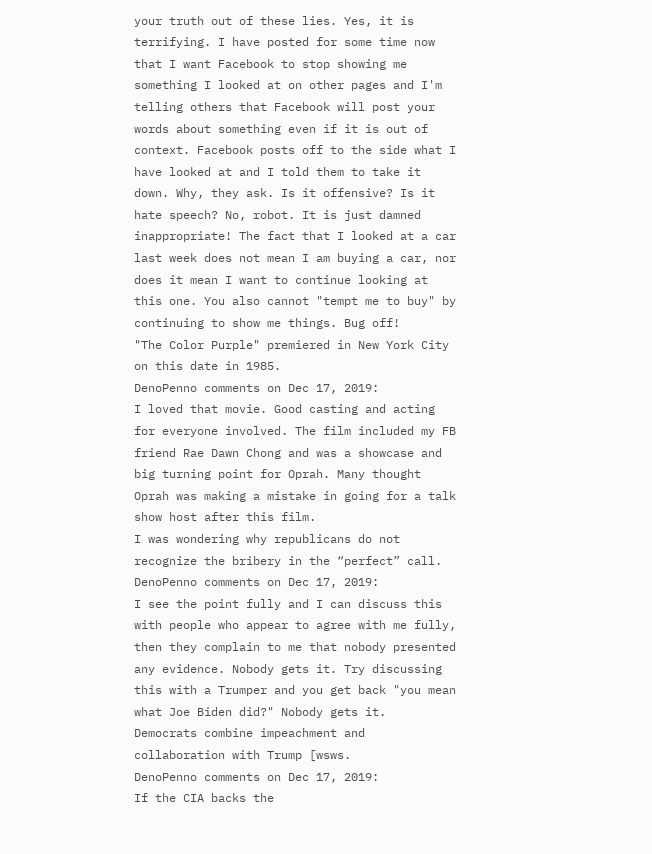your truth out of these lies. Yes, it is terrifying. I have posted for some time now that I want Facebook to stop showing me something I looked at on other pages and I'm telling others that Facebook will post your words about something even if it is out of context. Facebook posts off to the side what I have looked at and I told them to take it down. Why, they ask. Is it offensive? Is it hate speech? No, robot. It is just damned inappropriate! The fact that I looked at a car last week does not mean I am buying a car, nor does it mean I want to continue looking at this one. You also cannot "tempt me to buy" by continuing to show me things. Bug off!
"The Color Purple" premiered in New York City on this date in 1985.
DenoPenno comments on Dec 17, 2019:
I loved that movie. Good casting and acting for everyone involved. The film included my FB friend Rae Dawn Chong and was a showcase and big turning point for Oprah. Many thought Oprah was making a mistake in going for a talk show host after this film.
I was wondering why republicans do not recognize the bribery in the “perfect” call.
DenoPenno comments on Dec 17, 2019:
I see the point fully and I can discuss this with people who appear to agree with me fully, then they complain to me that nobody presented any evidence. Nobody gets it. Try discussing this with a Trumper and you get back "you mean what Joe Biden did?" Nobody gets it.
Democrats combine impeachment and collaboration with Trump [wsws.
DenoPenno comments on Dec 17, 2019:
If the CIA backs the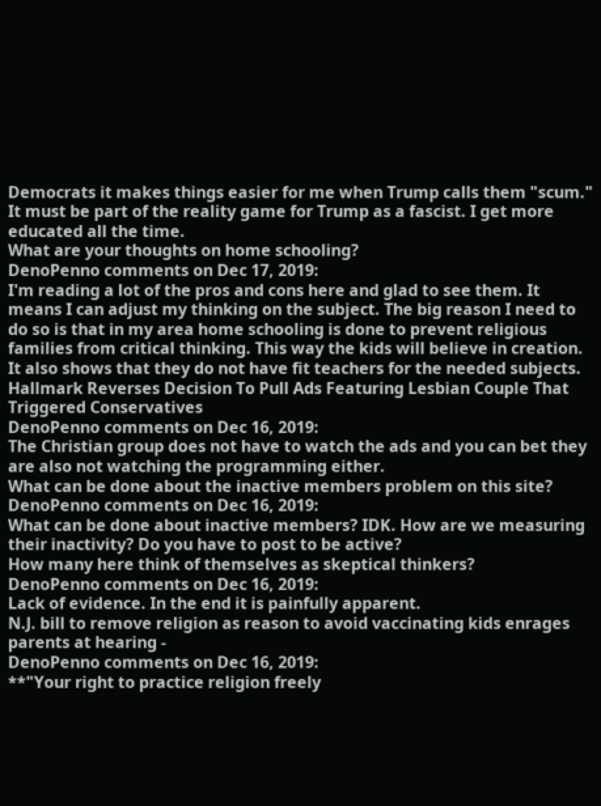Democrats it makes things easier for me when Trump calls them "scum." It must be part of the reality game for Trump as a fascist. I get more educated all the time.
What are your thoughts on home schooling?
DenoPenno comments on Dec 17, 2019:
I'm reading a lot of the pros and cons here and glad to see them. It means I can adjust my thinking on the subject. The big reason I need to do so is that in my area home schooling is done to prevent religious families from critical thinking. This way the kids will believe in creation. It also shows that they do not have fit teachers for the needed subjects.
Hallmark Reverses Decision To Pull Ads Featuring Lesbian Couple That Triggered Conservatives
DenoPenno comments on Dec 16, 2019:
The Christian group does not have to watch the ads and you can bet they are also not watching the programming either.
What can be done about the inactive members problem on this site?
DenoPenno comments on Dec 16, 2019:
What can be done about inactive members? IDK. How are we measuring their inactivity? Do you have to post to be active?
How many here think of themselves as skeptical thinkers?
DenoPenno comments on Dec 16, 2019:
Lack of evidence. In the end it is painfully apparent.
N.J. bill to remove religion as reason to avoid vaccinating kids enrages parents at hearing -
DenoPenno comments on Dec 16, 2019:
**"Your right to practice religion freely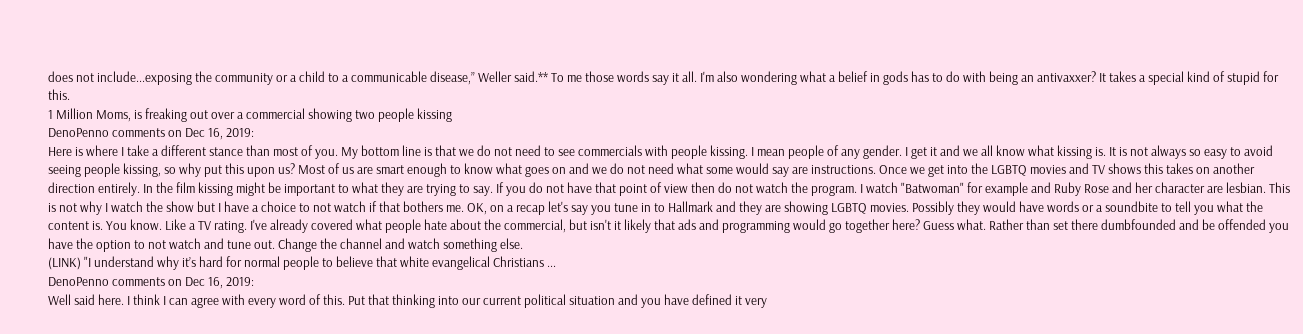does not include...exposing the community or a child to a communicable disease,” Weller said.** To me those words say it all. I'm also wondering what a belief in gods has to do with being an antivaxxer? It takes a special kind of stupid for this.
1 Million Moms, is freaking out over a commercial showing two people kissing
DenoPenno comments on Dec 16, 2019:
Here is where I take a different stance than most of you. My bottom line is that we do not need to see commercials with people kissing. I mean people of any gender. I get it and we all know what kissing is. It is not always so easy to avoid seeing people kissing, so why put this upon us? Most of us are smart enough to know what goes on and we do not need what some would say are instructions. Once we get into the LGBTQ movies and TV shows this takes on another direction entirely. In the film kissing might be important to what they are trying to say. If you do not have that point of view then do not watch the program. I watch "Batwoman" for example and Ruby Rose and her character are lesbian. This is not why I watch the show but I have a choice to not watch if that bothers me. OK, on a recap let's say you tune in to Hallmark and they are showing LGBTQ movies. Possibly they would have words or a soundbite to tell you what the content is. You know. Like a TV rating. I've already covered what people hate about the commercial, but isn't it likely that ads and programming would go together here? Guess what. Rather than set there dumbfounded and be offended you have the option to not watch and tune out. Change the channel and watch something else.
(LINK) "I understand why it’s hard for normal people to believe that white evangelical Christians ...
DenoPenno comments on Dec 16, 2019:
Well said here. I think I can agree with every word of this. Put that thinking into our current political situation and you have defined it very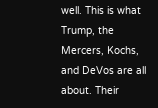well. This is what Trump, the Mercers, Kochs, and DeVos are all about. Their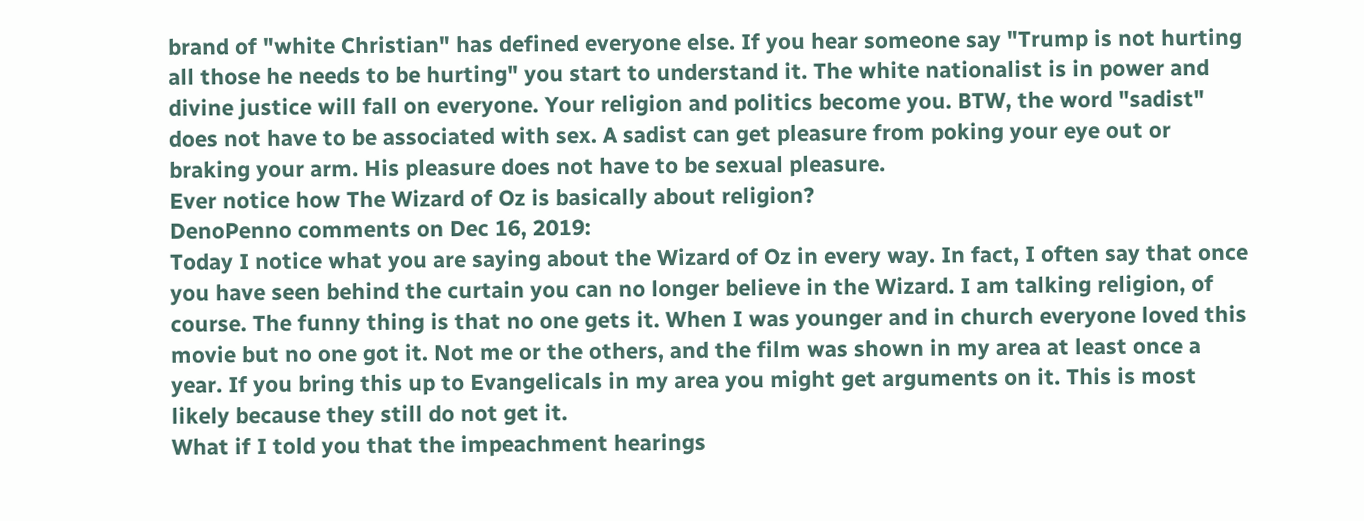brand of "white Christian" has defined everyone else. If you hear someone say "Trump is not hurting all those he needs to be hurting" you start to understand it. The white nationalist is in power and divine justice will fall on everyone. Your religion and politics become you. BTW, the word "sadist" does not have to be associated with sex. A sadist can get pleasure from poking your eye out or braking your arm. His pleasure does not have to be sexual pleasure.
Ever notice how The Wizard of Oz is basically about religion?
DenoPenno comments on Dec 16, 2019:
Today I notice what you are saying about the Wizard of Oz in every way. In fact, I often say that once you have seen behind the curtain you can no longer believe in the Wizard. I am talking religion, of course. The funny thing is that no one gets it. When I was younger and in church everyone loved this movie but no one got it. Not me or the others, and the film was shown in my area at least once a year. If you bring this up to Evangelicals in my area you might get arguments on it. This is most likely because they still do not get it.
What if I told you that the impeachment hearings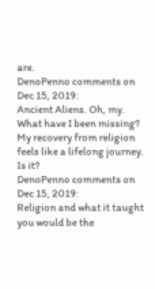are.
DenoPenno comments on Dec 15, 2019:
Ancient Aliens. Oh, my. What have I been missing?
My recovery from religion feels like a lifelong journey. Is it?
DenoPenno comments on Dec 15, 2019:
Religion and what it taught you would be the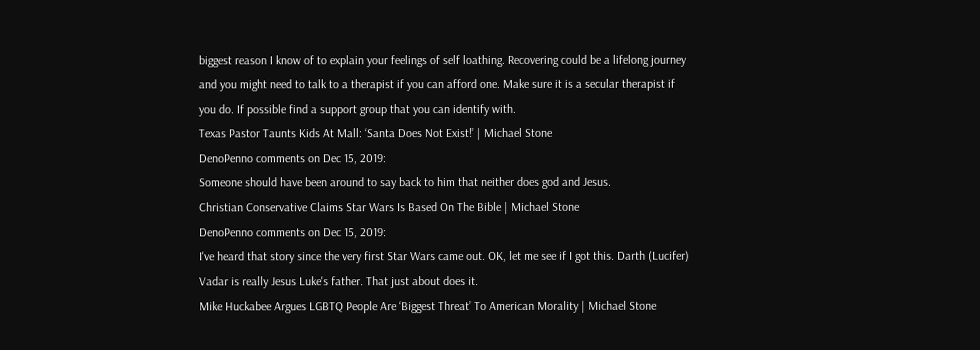biggest reason I know of to explain your feelings of self loathing. Recovering could be a lifelong journey and you might need to talk to a therapist if you can afford one. Make sure it is a secular therapist if you do. If possible find a support group that you can identify with.
Texas Pastor Taunts Kids At Mall: ‘Santa Does Not Exist!’ | Michael Stone
DenoPenno comments on Dec 15, 2019:
Someone should have been around to say back to him that neither does god and Jesus.
Christian Conservative Claims Star Wars Is Based On The Bible | Michael Stone
DenoPenno comments on Dec 15, 2019:
I've heard that story since the very first Star Wars came out. OK, let me see if I got this. Darth (Lucifer) Vadar is really Jesus Luke's father. That just about does it.
Mike Huckabee Argues LGBTQ People Are ‘Biggest Threat’ To American Morality | Michael Stone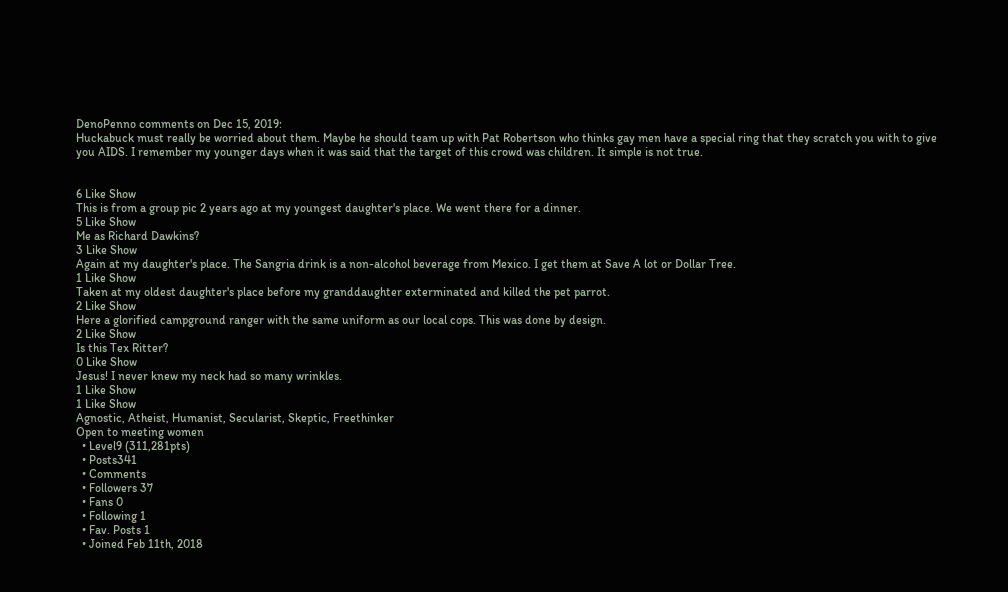DenoPenno comments on Dec 15, 2019:
Huckabuck must really be worried about them. Maybe he should team up with Pat Robertson who thinks gay men have a special ring that they scratch you with to give you AIDS. I remember my younger days when it was said that the target of this crowd was children. It simple is not true.


6 Like Show
This is from a group pic 2 years ago at my youngest daughter's place. We went there for a dinner.
5 Like Show
Me as Richard Dawkins?
3 Like Show
Again at my daughter's place. The Sangria drink is a non-alcohol beverage from Mexico. I get them at Save A lot or Dollar Tree.
1 Like Show
Taken at my oldest daughter's place before my granddaughter exterminated and killed the pet parrot.
2 Like Show
Here a glorified campground ranger with the same uniform as our local cops. This was done by design.
2 Like Show
Is this Tex Ritter?
0 Like Show
Jesus! I never knew my neck had so many wrinkles.
1 Like Show
1 Like Show
Agnostic, Atheist, Humanist, Secularist, Skeptic, Freethinker
Open to meeting women
  • Level9 (311,281pts)
  • Posts341
  • Comments
  • Followers 37
  • Fans 0
  • Following 1
  • Fav. Posts 1
  • Joined Feb 11th, 2018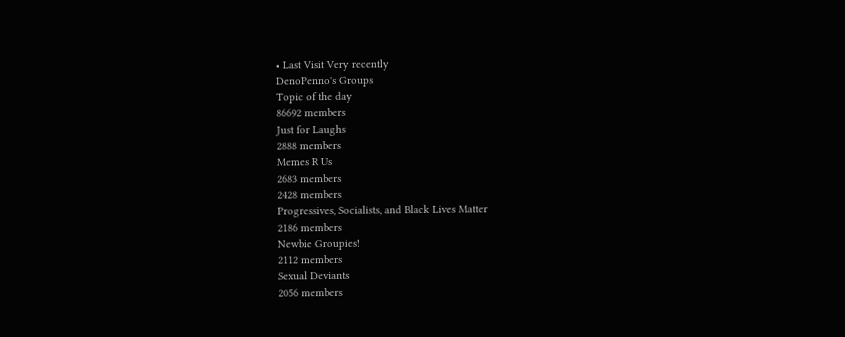• Last Visit Very recently
DenoPenno's Groups
Topic of the day
86692 members
Just for Laughs
2888 members
Memes R Us
2683 members
2428 members
Progressives, Socialists, and Black Lives Matter
2186 members
Newbie Groupies!
2112 members
Sexual Deviants
2056 members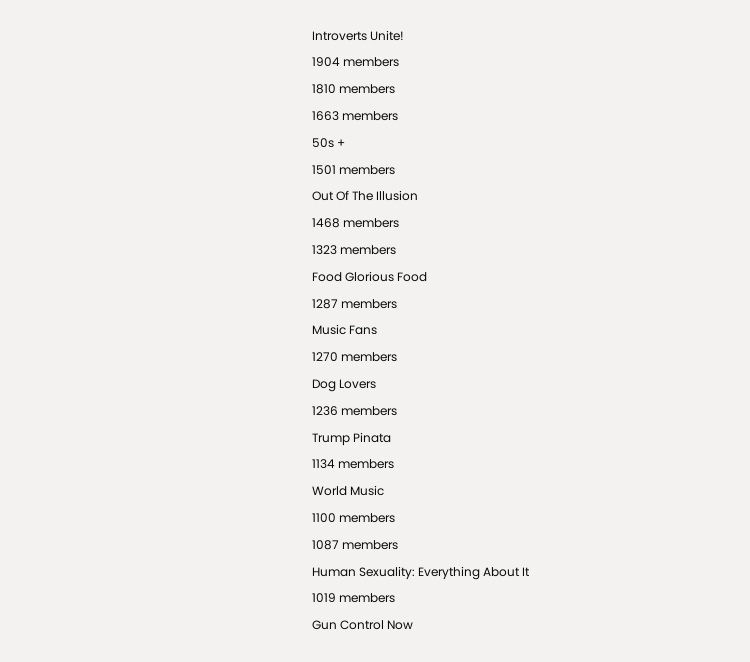Introverts Unite!
1904 members
1810 members
1663 members
50s +
1501 members
Out Of The Illusion
1468 members
1323 members
Food Glorious Food
1287 members
Music Fans
1270 members
Dog Lovers
1236 members
Trump Pinata
1134 members
World Music
1100 members
1087 members
Human Sexuality: Everything About It
1019 members
Gun Control Now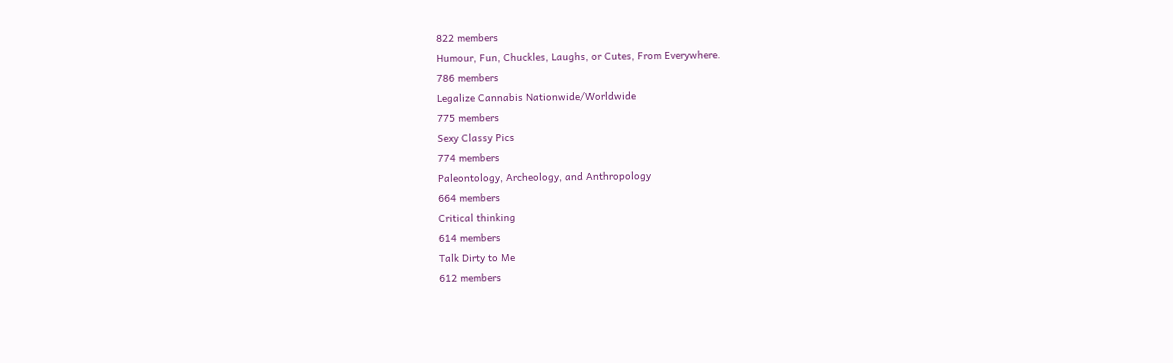822 members
Humour, Fun, Chuckles, Laughs, or Cutes, From Everywhere.
786 members
Legalize Cannabis Nationwide/Worldwide
775 members
Sexy Classy Pics
774 members
Paleontology, Archeology, and Anthropology
664 members
Critical thinking
614 members
Talk Dirty to Me
612 members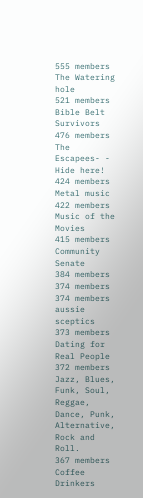555 members
The Watering hole
521 members
Bible Belt Survivors
476 members
The Escapees- - Hide here!
424 members
Metal music
422 members
Music of the Movies
415 members
Community Senate
384 members
374 members
374 members
aussie sceptics
373 members
Dating for Real People
372 members
Jazz, Blues, Funk, Soul, Reggae, Dance, Punk, Alternative, Rock and Roll.
367 members
Coffee Drinkers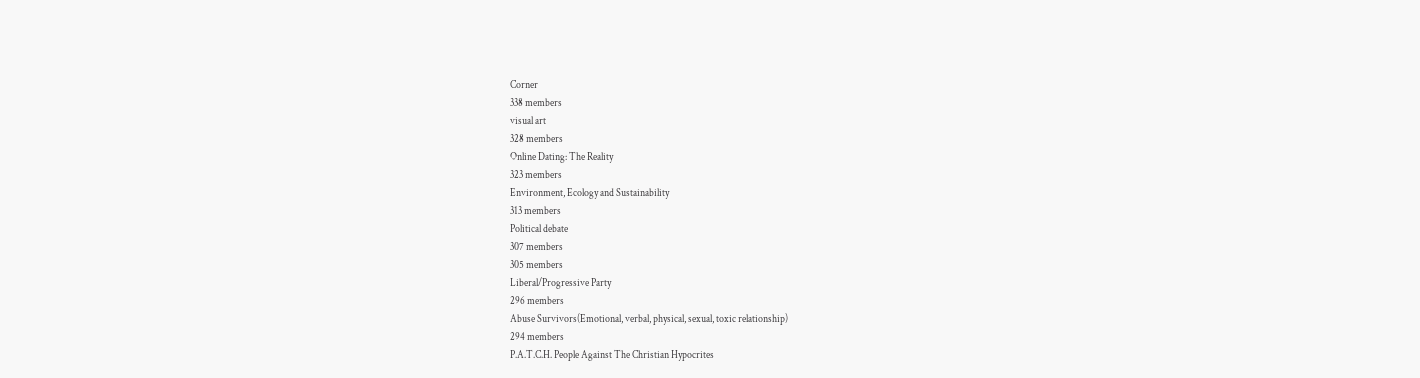Corner
338 members
visual art
328 members
Online Dating: The Reality
323 members
Environment, Ecology and Sustainability
313 members
Political debate
307 members
305 members
Liberal/Progressive Party
296 members
Abuse Survivors(Emotional, verbal, physical, sexual, toxic relationship)
294 members
P.A.T.C.H. People Against The Christian Hypocrites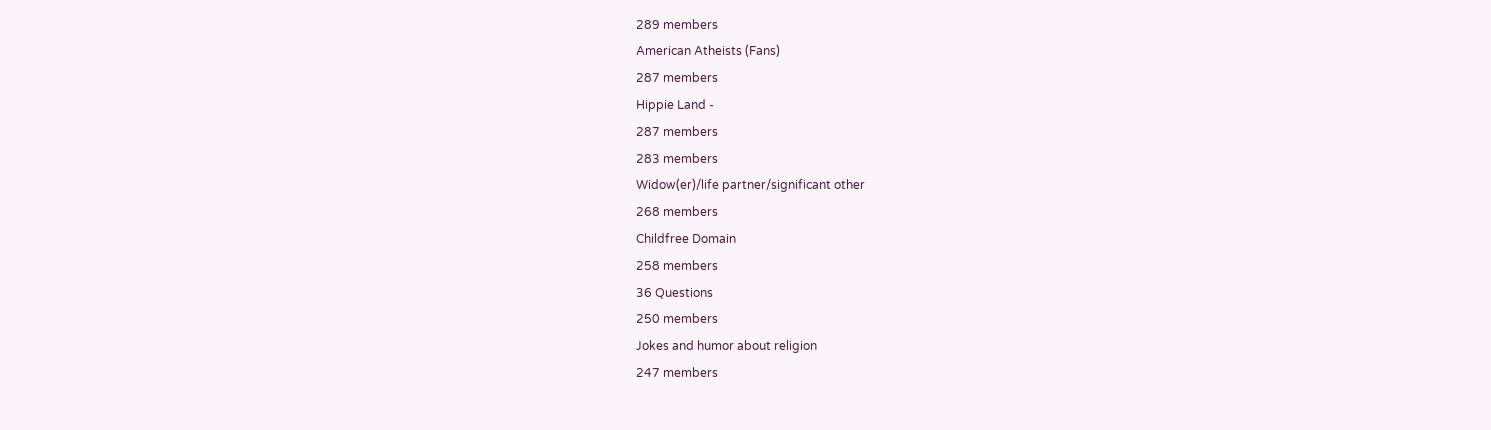289 members
American Atheists (Fans)
287 members
Hippie Land -
287 members
283 members
Widow(er)/life partner/significant other
268 members
Childfree Domain
258 members
36 Questions
250 members
Jokes and humor about religion
247 members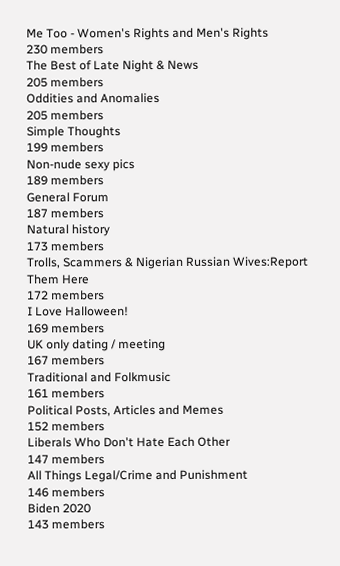Me Too - Women's Rights and Men's Rights
230 members
The Best of Late Night & News
205 members
Oddities and Anomalies
205 members
Simple Thoughts
199 members
Non-nude sexy pics
189 members
General Forum
187 members
Natural history
173 members
Trolls, Scammers & Nigerian Russian Wives:Report Them Here
172 members
I Love Halloween!
169 members
UK only dating / meeting
167 members
Traditional and Folkmusic
161 members
Political Posts, Articles and Memes
152 members
Liberals Who Don't Hate Each Other
147 members
All Things Legal/Crime and Punishment
146 members
Biden 2020
143 members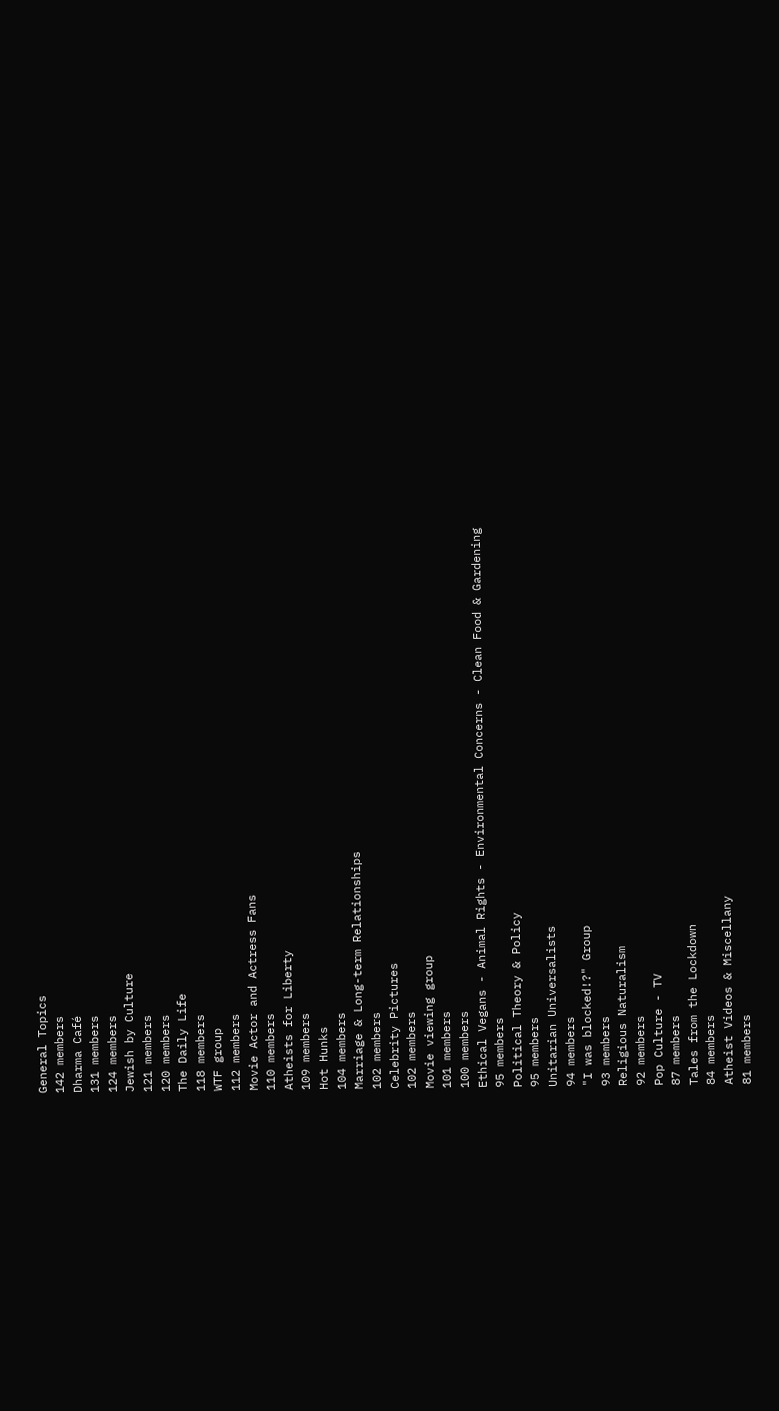General Topics
142 members
Dharma Café
131 members
124 members
Jewish by Culture
121 members
120 members
The Daily Life
118 members
WTF group
112 members
Movie Actor and Actress Fans
110 members
Atheists for Liberty
109 members
Hot Hunks
104 members
Marriage & Long-term Relationships
102 members
Celebrity Pictures
102 members
Movie viewing group
101 members
100 members
Ethical Vegans - Animal Rights - Environmental Concerns - Clean Food & Gardening
95 members
Political Theory & Policy
95 members
Unitarian Universalists
94 members
"I was blocked!?" Group
93 members
Religious Naturalism
92 members
Pop Culture - TV
87 members
Tales from the Lockdown
84 members
Atheist Videos & Miscellany
81 members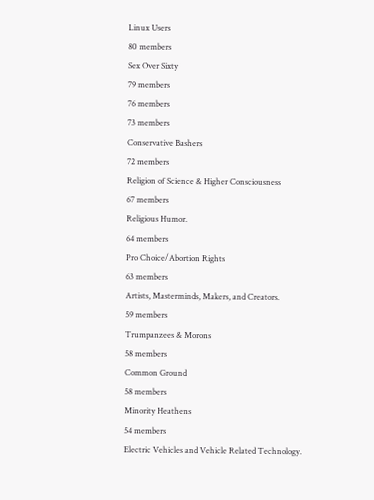Linux Users
80 members
Sex Over Sixty
79 members
76 members
73 members
Conservative Bashers
72 members
Religion of Science & Higher Consciousness
67 members
Religious Humor.
64 members
Pro Choice/Abortion Rights
63 members
Artists, Masterminds, Makers, and Creators.
59 members
Trumpanzees & Morons
58 members
Common Ground
58 members
Minority Heathens
54 members
Electric Vehicles and Vehicle Related Technology.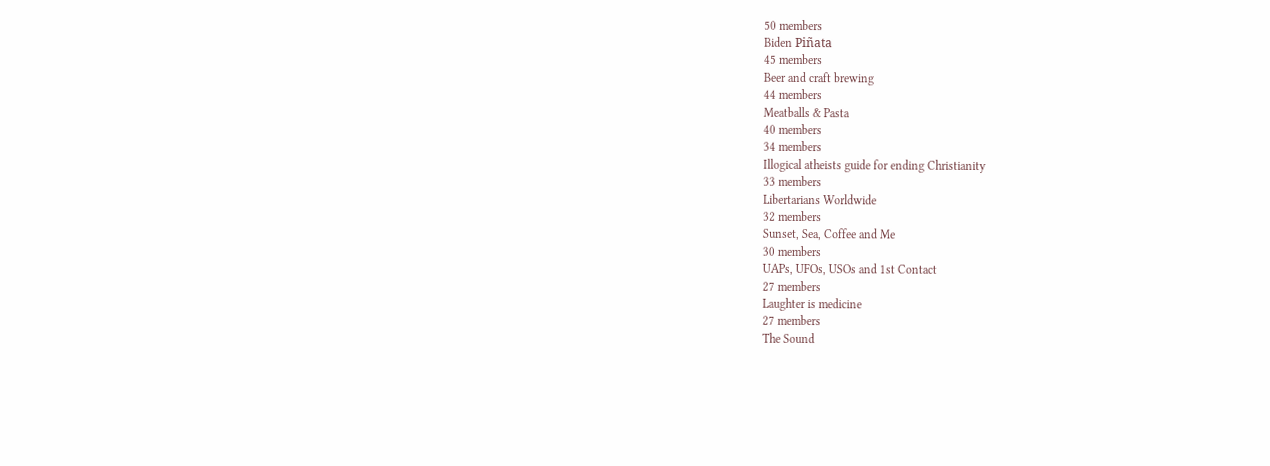50 members
Biden Piñata
45 members
Beer and craft brewing
44 members
Meatballs & Pasta
40 members
34 members
Illogical atheists guide for ending Christianity
33 members
Libertarians Worldwide
32 members
Sunset, Sea, Coffee and Me
30 members
UAPs, UFOs, USOs and 1st Contact
27 members
Laughter is medicine
27 members
The Sound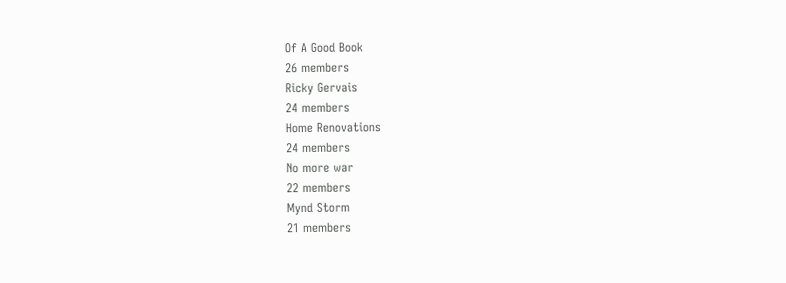Of A Good Book
26 members
Ricky Gervais
24 members
Home Renovations
24 members
No more war
22 members
Mynd Storm
21 members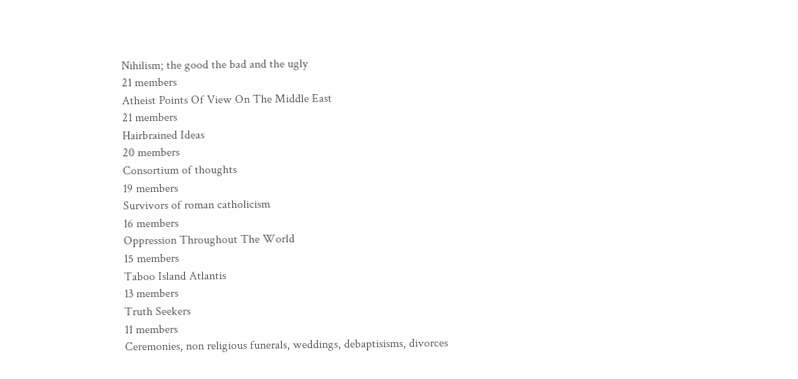Nihilism; the good the bad and the ugly
21 members
Atheist Points Of View On The Middle East
21 members
Hairbrained Ideas
20 members
Consortium of thoughts
19 members
Survivors of roman catholicism
16 members
Oppression Throughout The World
15 members
Taboo Island Atlantis
13 members
Truth Seekers
11 members
Ceremonies, non religious funerals, weddings, debaptisisms, divorces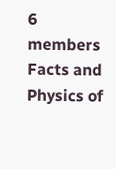6 members
Facts and Physics of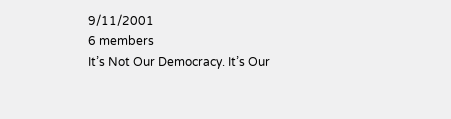9/11/2001
6 members
It’s Not Our Democracy. It’s Our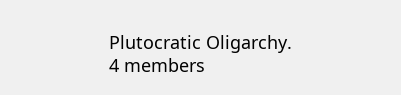Plutocratic Oligarchy.
4 members